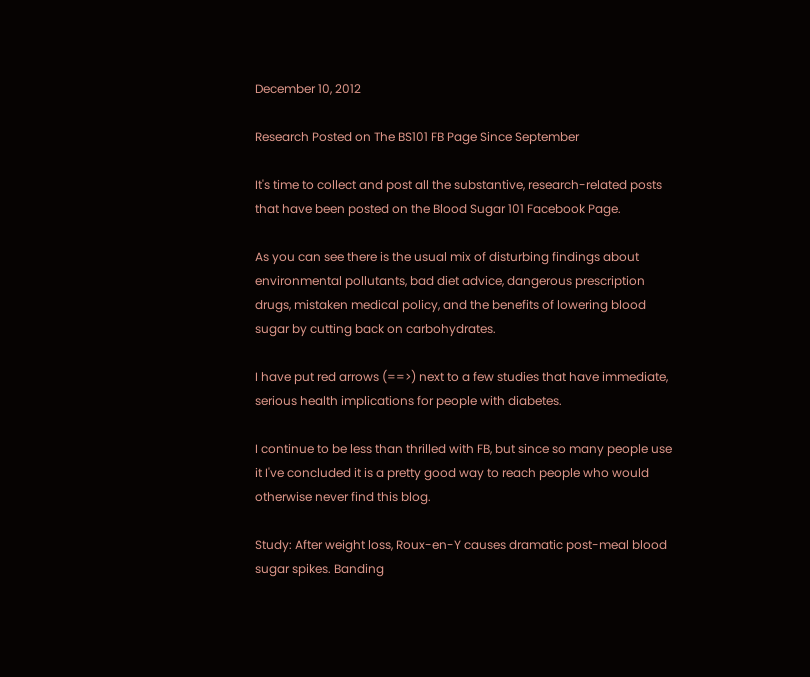December 10, 2012

Research Posted on The BS101 FB Page Since September

It's time to collect and post all the substantive, research-related posts that have been posted on the Blood Sugar 101 Facebook Page.

As you can see there is the usual mix of disturbing findings about environmental pollutants, bad diet advice, dangerous prescription drugs, mistaken medical policy, and the benefits of lowering blood sugar by cutting back on carbohydrates.

I have put red arrows (==>) next to a few studies that have immediate, serious health implications for people with diabetes.

I continue to be less than thrilled with FB, but since so many people use it I've concluded it is a pretty good way to reach people who would otherwise never find this blog.

Study: After weight loss, Roux-en-Y causes dramatic post-meal blood sugar spikes. Banding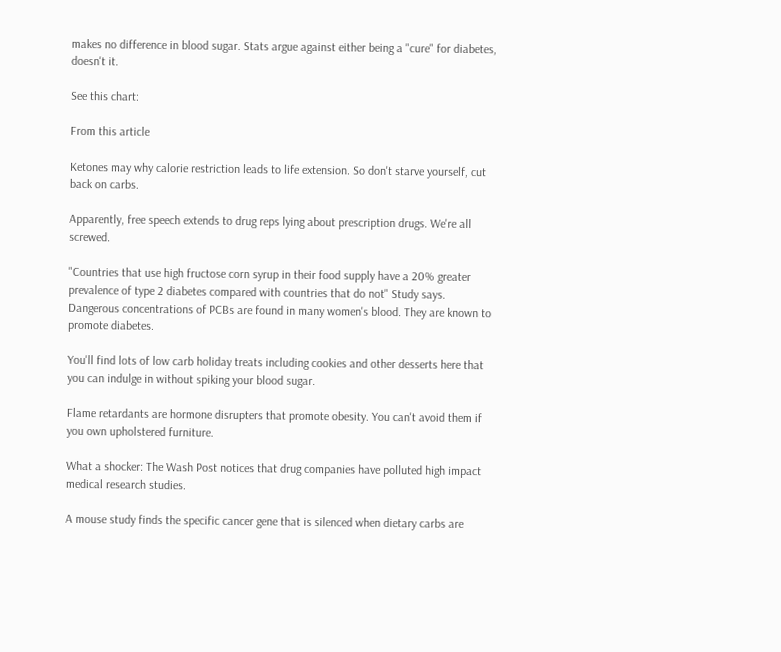makes no difference in blood sugar. Stats argue against either being a "cure" for diabetes, doesn't it.

See this chart:

From this article

Ketones may why calorie restriction leads to life extension. So don't starve yourself, cut back on carbs.

Apparently, free speech extends to drug reps lying about prescription drugs. We're all screwed.

"Countries that use high fructose corn syrup in their food supply have a 20% greater prevalence of type 2 diabetes compared with countries that do not" Study says.
Dangerous concentrations of PCBs are found in many women's blood. They are known to promote diabetes.

You'll find lots of low carb holiday treats including cookies and other desserts here that you can indulge in without spiking your blood sugar.

Flame retardants are hormone disrupters that promote obesity. You can't avoid them if you own upholstered furniture.

What a shocker: The Wash Post notices that drug companies have polluted high impact medical research studies.

A mouse study finds the specific cancer gene that is silenced when dietary carbs are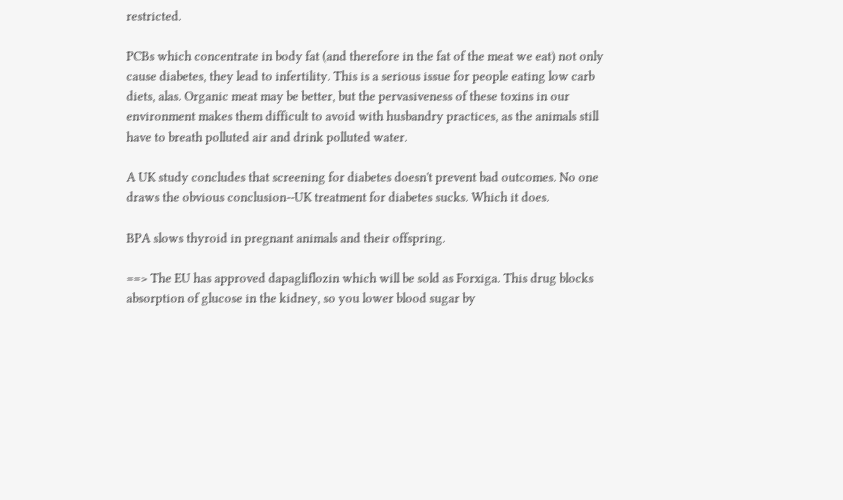restricted.

PCBs which concentrate in body fat (and therefore in the fat of the meat we eat) not only cause diabetes, they lead to infertility. This is a serious issue for people eating low carb diets, alas. Organic meat may be better, but the pervasiveness of these toxins in our environment makes them difficult to avoid with husbandry practices, as the animals still have to breath polluted air and drink polluted water.

A UK study concludes that screening for diabetes doesn't prevent bad outcomes. No one draws the obvious conclusion--UK treatment for diabetes sucks. Which it does.

BPA slows thyroid in pregnant animals and their offspring.

==> The EU has approved dapagliflozin which will be sold as Forxiga. This drug blocks absorption of glucose in the kidney, so you lower blood sugar by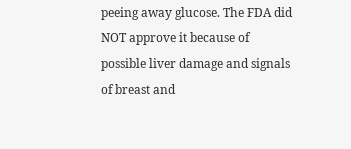peeing away glucose. The FDA did NOT approve it because of possible liver damage and signals of breast and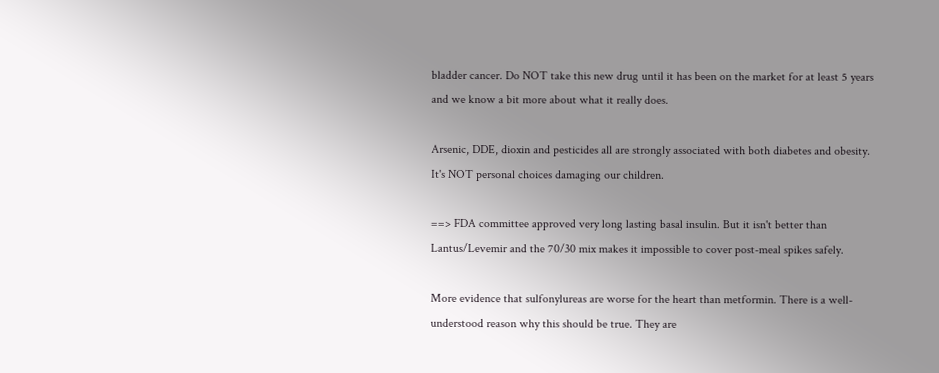bladder cancer. Do NOT take this new drug until it has been on the market for at least 5 years and we know a bit more about what it really does.

Arsenic, DDE, dioxin and pesticides all are strongly associated with both diabetes and obesity. It's NOT personal choices damaging our children.

==> FDA committee approved very long lasting basal insulin. But it isn't better than Lantus/Levemir and the 70/30 mix makes it impossible to cover post-meal spikes safely.

More evidence that sulfonylureas are worse for the heart than metformin. There is a well-understood reason why this should be true. They are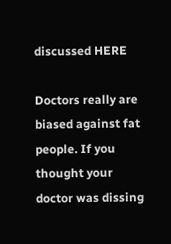discussed HERE

Doctors really are biased against fat people. If you thought your doctor was dissing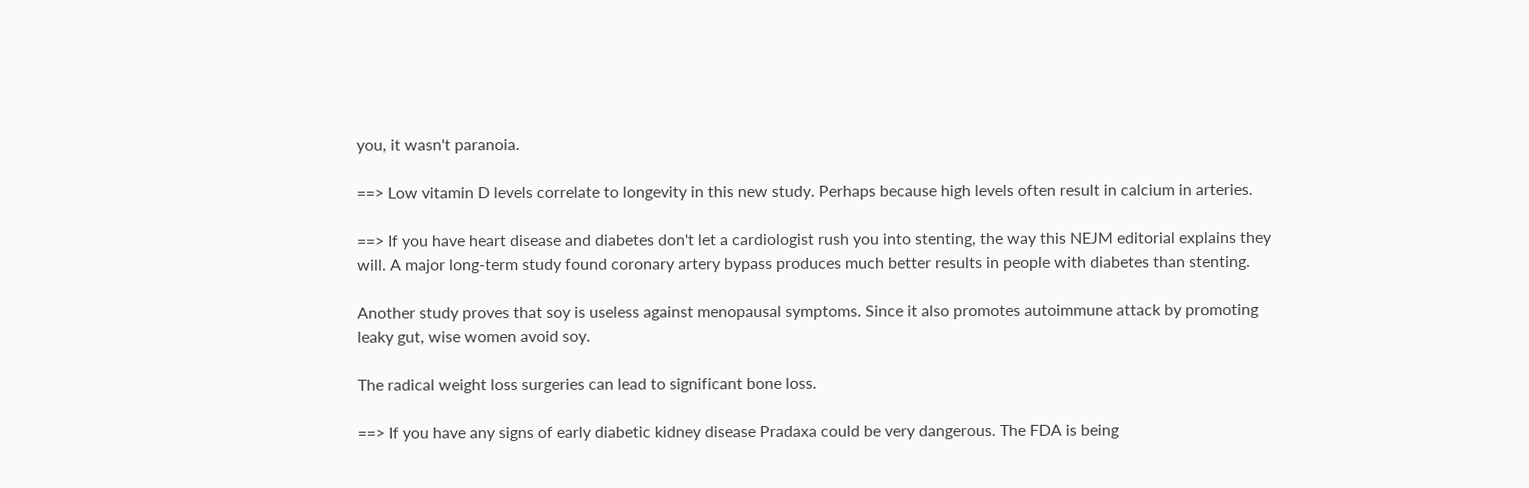you, it wasn't paranoia.

==> Low vitamin D levels correlate to longevity in this new study. Perhaps because high levels often result in calcium in arteries.

==> If you have heart disease and diabetes don't let a cardiologist rush you into stenting, the way this NEJM editorial explains they will. A major long-term study found coronary artery bypass produces much better results in people with diabetes than stenting.

Another study proves that soy is useless against menopausal symptoms. Since it also promotes autoimmune attack by promoting leaky gut, wise women avoid soy.

The radical weight loss surgeries can lead to significant bone loss.

==> If you have any signs of early diabetic kidney disease Pradaxa could be very dangerous. The FDA is being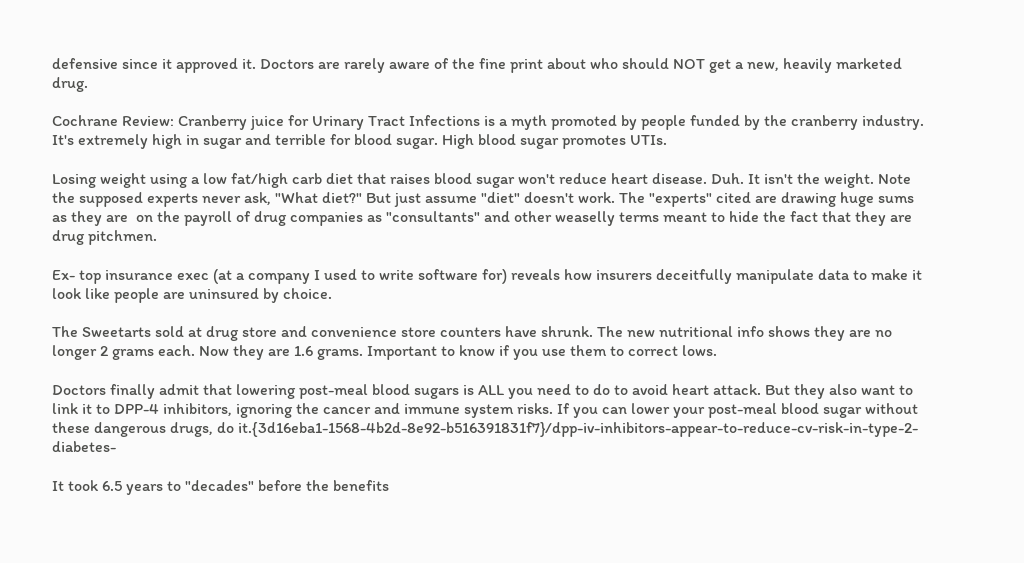defensive since it approved it. Doctors are rarely aware of the fine print about who should NOT get a new, heavily marketed drug.

Cochrane Review: Cranberry juice for Urinary Tract Infections is a myth promoted by people funded by the cranberry industry. It's extremely high in sugar and terrible for blood sugar. High blood sugar promotes UTIs.

Losing weight using a low fat/high carb diet that raises blood sugar won't reduce heart disease. Duh. It isn't the weight. Note the supposed experts never ask, "What diet?" But just assume "diet" doesn't work. The "experts" cited are drawing huge sums as they are  on the payroll of drug companies as "consultants" and other weaselly terms meant to hide the fact that they are drug pitchmen.

Ex- top insurance exec (at a company I used to write software for) reveals how insurers deceitfully manipulate data to make it look like people are uninsured by choice.

The Sweetarts sold at drug store and convenience store counters have shrunk. The new nutritional info shows they are no longer 2 grams each. Now they are 1.6 grams. Important to know if you use them to correct lows.

Doctors finally admit that lowering post-meal blood sugars is ALL you need to do to avoid heart attack. But they also want to link it to DPP-4 inhibitors, ignoring the cancer and immune system risks. If you can lower your post-meal blood sugar without these dangerous drugs, do it.{3d16eba1-1568-4b2d-8e92-b516391831f7}/dpp-iv-inhibitors-appear-to-reduce-cv-risk-in-type-2-diabetes-

It took 6.5 years to "decades" before the benefits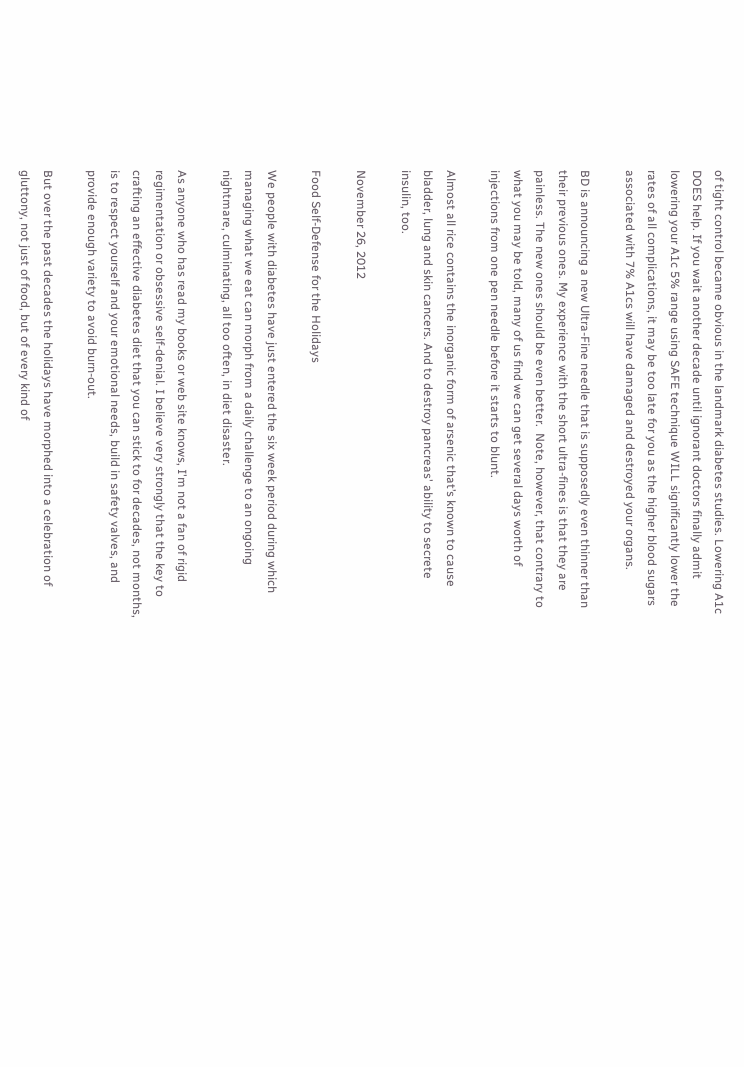of tight control became obvious in the landmark diabetes studies. Lowering A1c DOES help. If you wait another decade until ignorant doctors finally admit lowering your A1c 5% range using SAFE technique WILL significantly lower the rates of all complications, it may be too late for you as the higher blood sugars associated with 7% A1cs will have damaged and destroyed your organs.

BD is announcing a new Ultra-Fine needle that is supposedly even thinner than their previous ones. My experience with the short ultra-fines is that they are painless. The new ones should be even better.  Note, however, that contrary to what you may be told, many of us find we can get several days worth of injections from one pen needle before it starts to blunt.

Almost all rice contains the inorganic form of arsenic that’s known to cause bladder, lung and skin cancers. And to destroy pancreas' ability to secrete insulin, too.

November 26, 2012

Food Self-Defense for the Holidays

We people with diabetes have just entered the six week period during which managing what we eat can morph from a daily challenge to an ongoing nightmare, culminating, all too often, in diet disaster.

As anyone who has read my books or web site knows, I'm not a fan of rigid regimentation or obsessive self-denial. I believe very strongly that the key to crafting an effective diabetes diet that you can stick to for decades, not months, is to respect yourself and your emotional needs, build in safety valves, and provide enough variety to avoid burn-out.

But over the past decades the holidays have morphed into a celebration of gluttony, not just of food, but of every kind of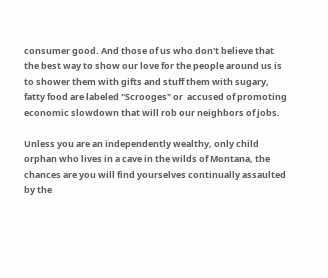consumer good. And those of us who don't believe that the best way to show our love for the people around us is to shower them with gifts and stuff them with sugary, fatty food are labeled "Scrooges" or  accused of promoting economic slowdown that will rob our neighbors of jobs.

Unless you are an independently wealthy, only child orphan who lives in a cave in the wilds of Montana, the chances are you will find yourselves continually assaulted by the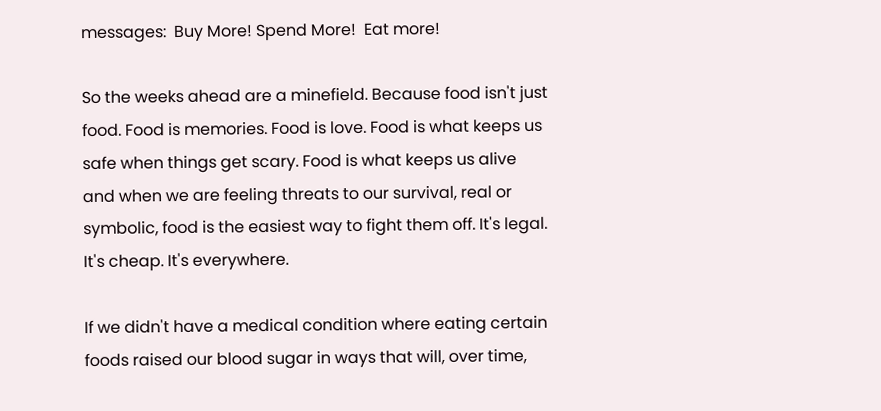messages:  Buy More! Spend More!  Eat more!

So the weeks ahead are a minefield. Because food isn't just food. Food is memories. Food is love. Food is what keeps us safe when things get scary. Food is what keeps us alive and when we are feeling threats to our survival, real or symbolic, food is the easiest way to fight them off. It's legal. It's cheap. It's everywhere.

If we didn't have a medical condition where eating certain foods raised our blood sugar in ways that will, over time,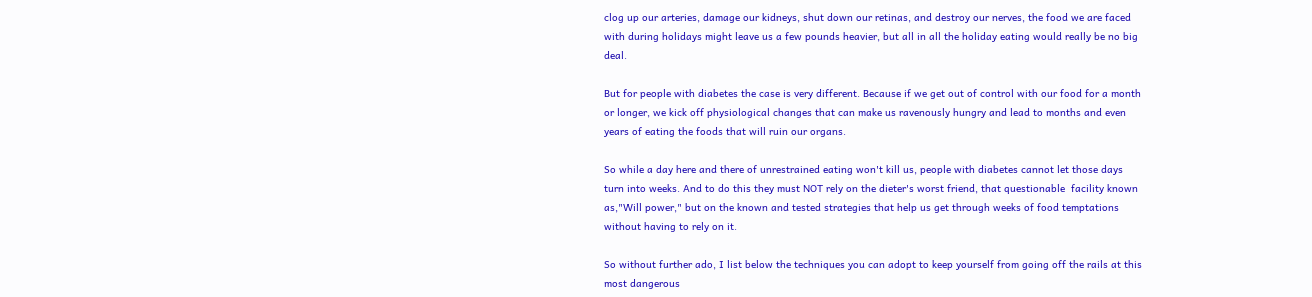clog up our arteries, damage our kidneys, shut down our retinas, and destroy our nerves, the food we are faced with during holidays might leave us a few pounds heavier, but all in all the holiday eating would really be no big deal.

But for people with diabetes the case is very different. Because if we get out of control with our food for a month or longer, we kick off physiological changes that can make us ravenously hungry and lead to months and even years of eating the foods that will ruin our organs.

So while a day here and there of unrestrained eating won't kill us, people with diabetes cannot let those days turn into weeks. And to do this they must NOT rely on the dieter's worst friend, that questionable  facility known as,"Will power," but on the known and tested strategies that help us get through weeks of food temptations without having to rely on it.

So without further ado, I list below the techniques you can adopt to keep yourself from going off the rails at this most dangerous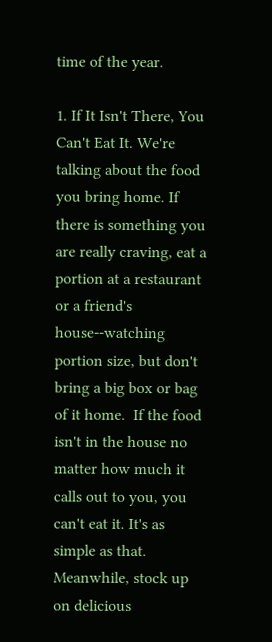time of the year.

1. If It Isn't There, You Can't Eat It. We're talking about the food you bring home. If there is something you are really craving, eat a portion at a restaurant or a friend's house--watching portion size, but don't bring a big box or bag of it home.  If the food isn't in the house no matter how much it calls out to you, you can't eat it. It's as simple as that. Meanwhile, stock up on delicious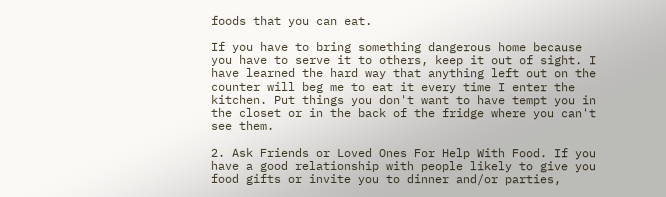foods that you can eat.

If you have to bring something dangerous home because you have to serve it to others, keep it out of sight. I have learned the hard way that anything left out on the counter will beg me to eat it every time I enter the kitchen. Put things you don't want to have tempt you in the closet or in the back of the fridge where you can't see them.

2. Ask Friends or Loved Ones For Help With Food. If you have a good relationship with people likely to give you food gifts or invite you to dinner and/or parties,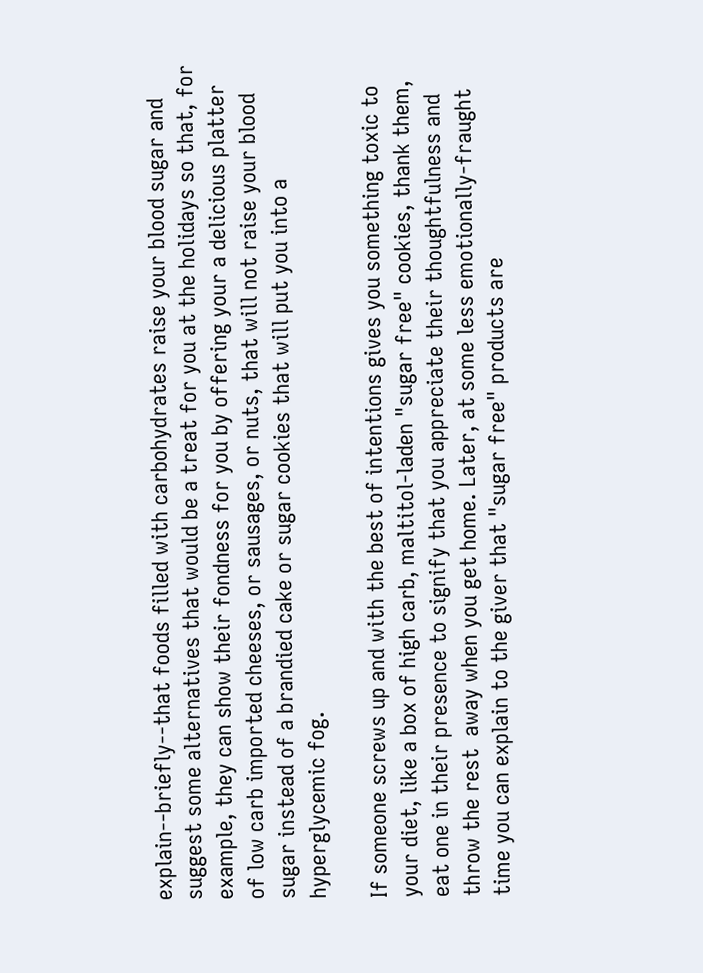explain--briefly--that foods filled with carbohydrates raise your blood sugar and suggest some alternatives that would be a treat for you at the holidays so that, for example, they can show their fondness for you by offering your a delicious platter of low carb imported cheeses, or sausages, or nuts, that will not raise your blood sugar instead of a brandied cake or sugar cookies that will put you into a hyperglycemic fog.

If someone screws up and with the best of intentions gives you something toxic to your diet, like a box of high carb, maltitol-laden "sugar free" cookies, thank them, eat one in their presence to signify that you appreciate their thoughtfulness and throw the rest  away when you get home. Later, at some less emotionally-fraught time you can explain to the giver that "sugar free" products are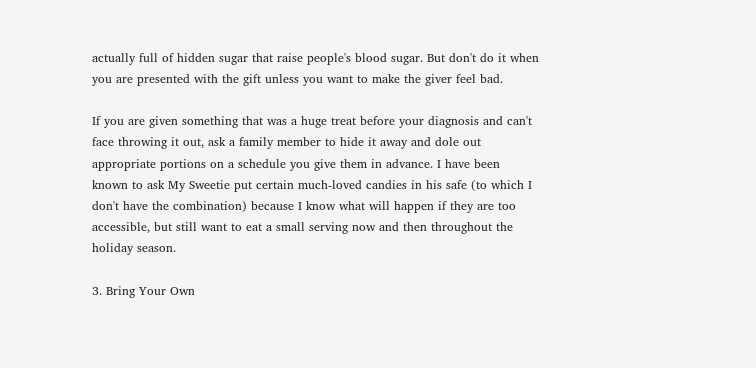actually full of hidden sugar that raise people's blood sugar. But don't do it when you are presented with the gift unless you want to make the giver feel bad.

If you are given something that was a huge treat before your diagnosis and can't face throwing it out, ask a family member to hide it away and dole out appropriate portions on a schedule you give them in advance. I have been known to ask My Sweetie put certain much-loved candies in his safe (to which I don't have the combination) because I know what will happen if they are too accessible, but still want to eat a small serving now and then throughout the holiday season.

3. Bring Your Own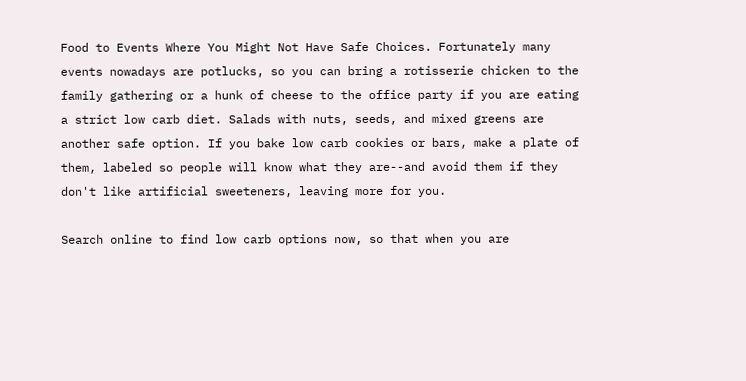Food to Events Where You Might Not Have Safe Choices. Fortunately many events nowadays are potlucks, so you can bring a rotisserie chicken to the family gathering or a hunk of cheese to the office party if you are eating a strict low carb diet. Salads with nuts, seeds, and mixed greens are another safe option. If you bake low carb cookies or bars, make a plate of them, labeled so people will know what they are--and avoid them if they don't like artificial sweeteners, leaving more for you.

Search online to find low carb options now, so that when you are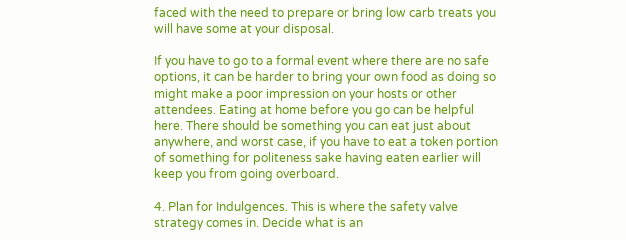faced with the need to prepare or bring low carb treats you will have some at your disposal.

If you have to go to a formal event where there are no safe options, it can be harder to bring your own food as doing so might make a poor impression on your hosts or other attendees. Eating at home before you go can be helpful here. There should be something you can eat just about anywhere, and worst case, if you have to eat a token portion of something for politeness sake having eaten earlier will keep you from going overboard.

4. Plan for Indulgences. This is where the safety valve strategy comes in. Decide what is an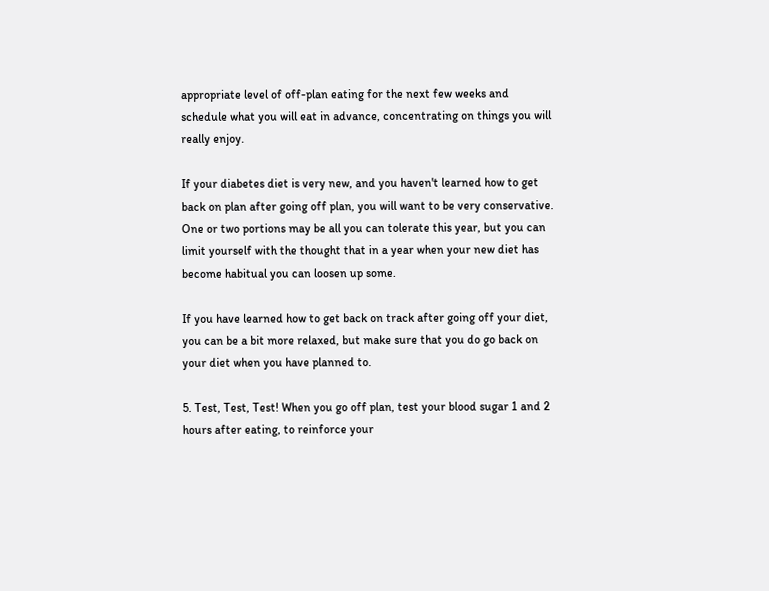appropriate level of off-plan eating for the next few weeks and schedule what you will eat in advance, concentrating on things you will really enjoy.

If your diabetes diet is very new, and you haven't learned how to get back on plan after going off plan, you will want to be very conservative. One or two portions may be all you can tolerate this year, but you can limit yourself with the thought that in a year when your new diet has become habitual you can loosen up some.

If you have learned how to get back on track after going off your diet, you can be a bit more relaxed, but make sure that you do go back on your diet when you have planned to.

5. Test, Test, Test! When you go off plan, test your blood sugar 1 and 2 hours after eating, to reinforce your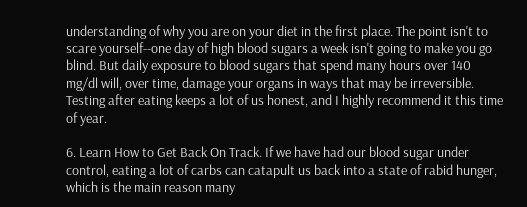understanding of why you are on your diet in the first place. The point isn't to scare yourself--one day of high blood sugars a week isn't going to make you go blind. But daily exposure to blood sugars that spend many hours over 140 mg/dl will, over time, damage your organs in ways that may be irreversible. Testing after eating keeps a lot of us honest, and I highly recommend it this time of year.

6. Learn How to Get Back On Track. If we have had our blood sugar under control, eating a lot of carbs can catapult us back into a state of rabid hunger, which is the main reason many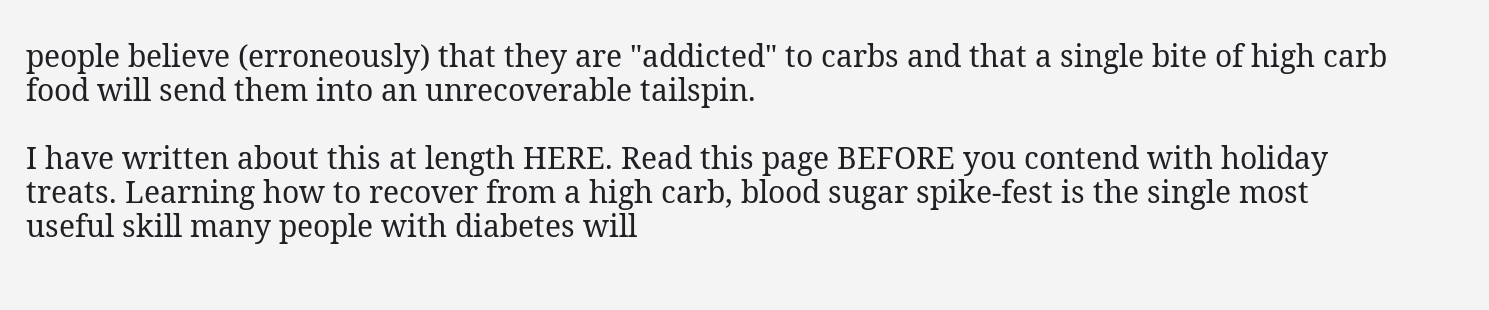people believe (erroneously) that they are "addicted" to carbs and that a single bite of high carb food will send them into an unrecoverable tailspin.

I have written about this at length HERE. Read this page BEFORE you contend with holiday treats. Learning how to recover from a high carb, blood sugar spike-fest is the single most useful skill many people with diabetes will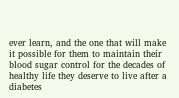ever learn, and the one that will make it possible for them to maintain their blood sugar control for the decades of healthy life they deserve to live after a diabetes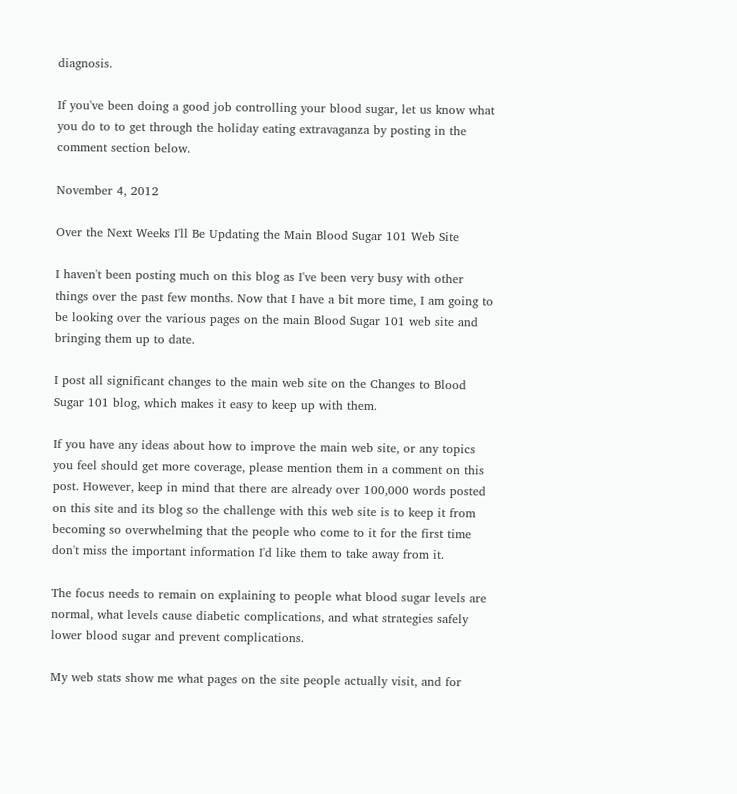diagnosis.

If you've been doing a good job controlling your blood sugar, let us know what you do to to get through the holiday eating extravaganza by posting in the comment section below.

November 4, 2012

Over the Next Weeks I'll Be Updating the Main Blood Sugar 101 Web Site

I haven't been posting much on this blog as I've been very busy with other things over the past few months. Now that I have a bit more time, I am going to be looking over the various pages on the main Blood Sugar 101 web site and bringing them up to date.

I post all significant changes to the main web site on the Changes to Blood Sugar 101 blog, which makes it easy to keep up with them.

If you have any ideas about how to improve the main web site, or any topics you feel should get more coverage, please mention them in a comment on this post. However, keep in mind that there are already over 100,000 words posted on this site and its blog so the challenge with this web site is to keep it from becoming so overwhelming that the people who come to it for the first time don't miss the important information I'd like them to take away from it.

The focus needs to remain on explaining to people what blood sugar levels are normal, what levels cause diabetic complications, and what strategies safely lower blood sugar and prevent complications.

My web stats show me what pages on the site people actually visit, and for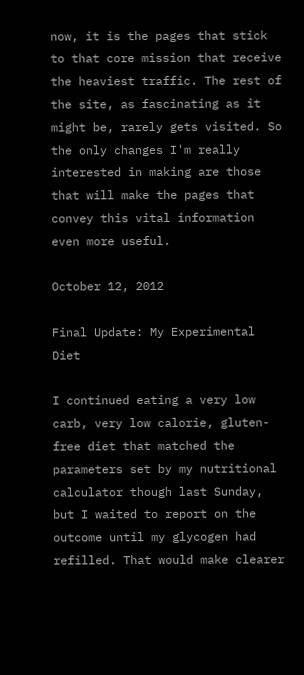now, it is the pages that stick to that core mission that receive the heaviest traffic. The rest of the site, as fascinating as it might be, rarely gets visited. So the only changes I'm really interested in making are those that will make the pages that convey this vital information even more useful.

October 12, 2012

Final Update: My Experimental Diet

I continued eating a very low carb, very low calorie, gluten-free diet that matched the parameters set by my nutritional calculator though last Sunday, but I waited to report on the outcome until my glycogen had refilled. That would make clearer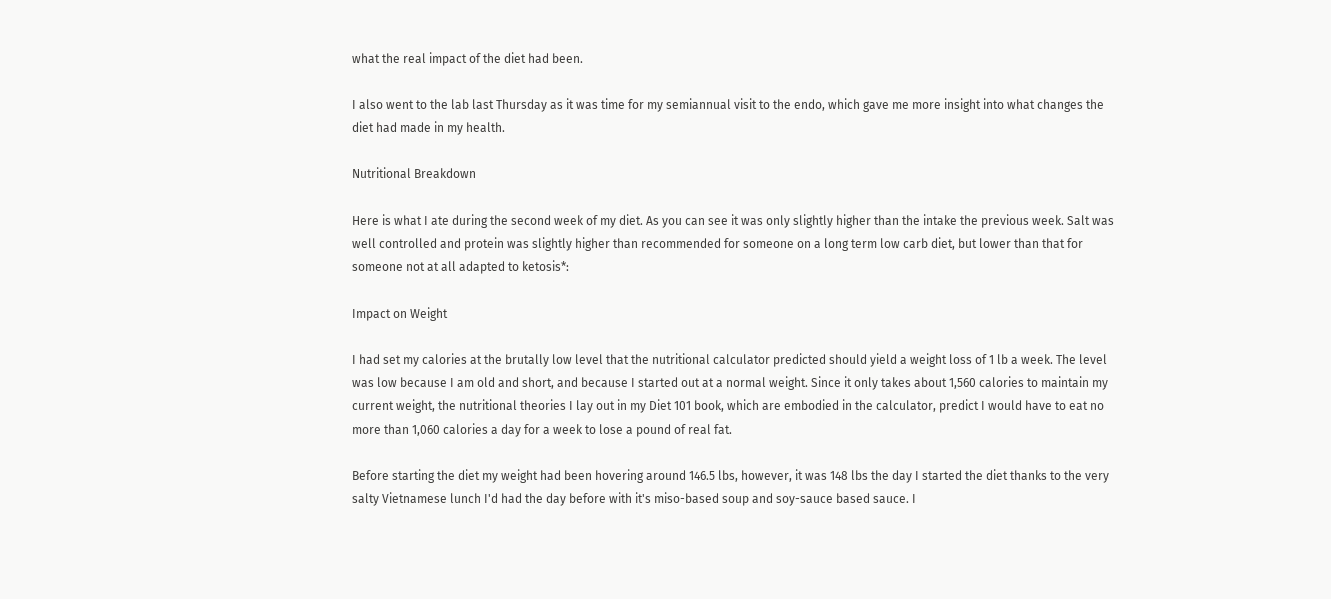what the real impact of the diet had been.

I also went to the lab last Thursday as it was time for my semiannual visit to the endo, which gave me more insight into what changes the diet had made in my health.

Nutritional Breakdown

Here is what I ate during the second week of my diet. As you can see it was only slightly higher than the intake the previous week. Salt was well controlled and protein was slightly higher than recommended for someone on a long term low carb diet, but lower than that for someone not at all adapted to ketosis*:

Impact on Weight

I had set my calories at the brutally low level that the nutritional calculator predicted should yield a weight loss of 1 lb a week. The level was low because I am old and short, and because I started out at a normal weight. Since it only takes about 1,560 calories to maintain my current weight, the nutritional theories I lay out in my Diet 101 book, which are embodied in the calculator, predict I would have to eat no more than 1,060 calories a day for a week to lose a pound of real fat.

Before starting the diet my weight had been hovering around 146.5 lbs, however, it was 148 lbs the day I started the diet thanks to the very salty Vietnamese lunch I'd had the day before with it's miso-based soup and soy-sauce based sauce. I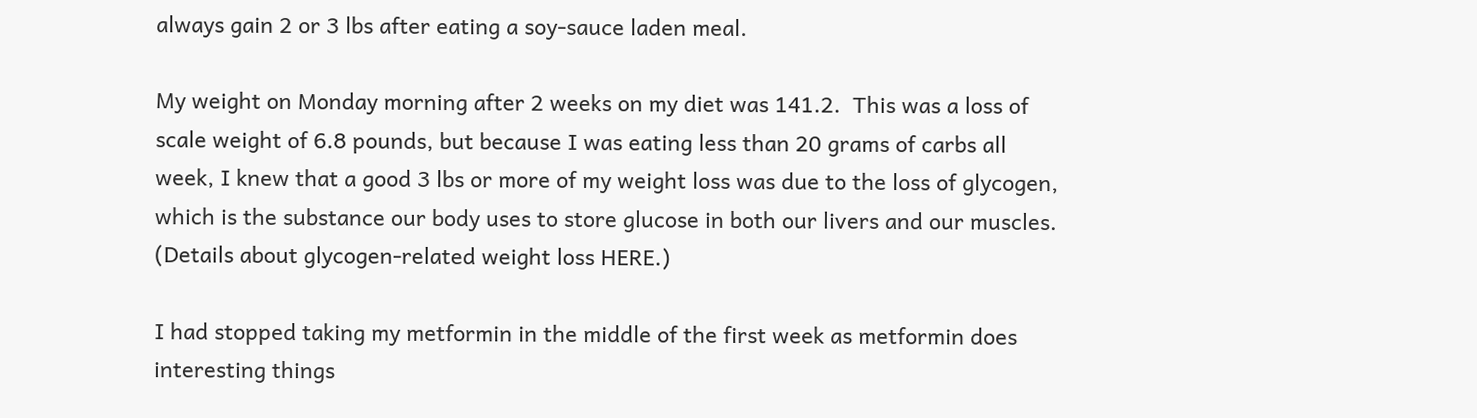always gain 2 or 3 lbs after eating a soy-sauce laden meal.

My weight on Monday morning after 2 weeks on my diet was 141.2.  This was a loss of scale weight of 6.8 pounds, but because I was eating less than 20 grams of carbs all week, I knew that a good 3 lbs or more of my weight loss was due to the loss of glycogen, which is the substance our body uses to store glucose in both our livers and our muscles. (Details about glycogen-related weight loss HERE.)

I had stopped taking my metformin in the middle of the first week as metformin does interesting things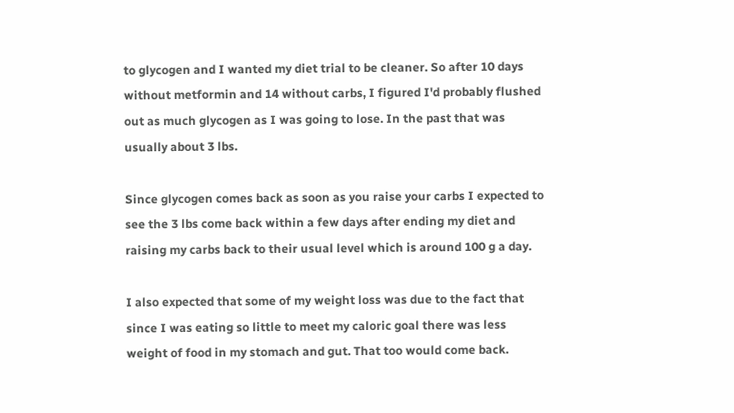to glycogen and I wanted my diet trial to be cleaner. So after 10 days without metformin and 14 without carbs, I figured I'd probably flushed out as much glycogen as I was going to lose. In the past that was usually about 3 lbs.

Since glycogen comes back as soon as you raise your carbs I expected to see the 3 lbs come back within a few days after ending my diet and raising my carbs back to their usual level which is around 100 g a day.

I also expected that some of my weight loss was due to the fact that since I was eating so little to meet my caloric goal there was less weight of food in my stomach and gut. That too would come back.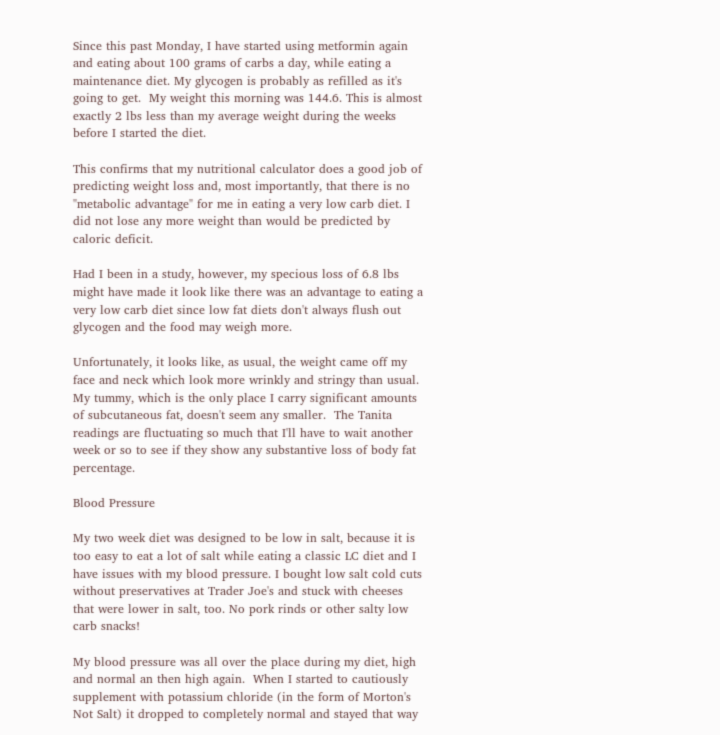Since this past Monday, I have started using metformin again and eating about 100 grams of carbs a day, while eating a maintenance diet. My glycogen is probably as refilled as it's going to get.  My weight this morning was 144.6. This is almost exactly 2 lbs less than my average weight during the weeks before I started the diet.

This confirms that my nutritional calculator does a good job of predicting weight loss and, most importantly, that there is no "metabolic advantage" for me in eating a very low carb diet. I did not lose any more weight than would be predicted by caloric deficit.

Had I been in a study, however, my specious loss of 6.8 lbs might have made it look like there was an advantage to eating a very low carb diet since low fat diets don't always flush out glycogen and the food may weigh more.

Unfortunately, it looks like, as usual, the weight came off my face and neck which look more wrinkly and stringy than usual. My tummy, which is the only place I carry significant amounts of subcutaneous fat, doesn't seem any smaller.  The Tanita readings are fluctuating so much that I'll have to wait another week or so to see if they show any substantive loss of body fat percentage.

Blood Pressure

My two week diet was designed to be low in salt, because it is too easy to eat a lot of salt while eating a classic LC diet and I have issues with my blood pressure. I bought low salt cold cuts without preservatives at Trader Joe's and stuck with cheeses that were lower in salt, too. No pork rinds or other salty low carb snacks!

My blood pressure was all over the place during my diet, high and normal an then high again.  When I started to cautiously supplement with potassium chloride (in the form of Morton's Not Salt) it dropped to completely normal and stayed that way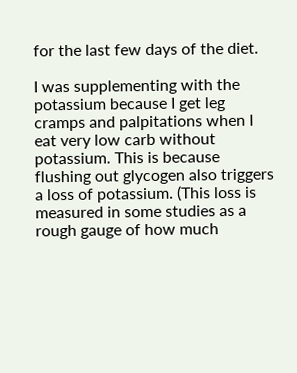for the last few days of the diet.

I was supplementing with the potassium because I get leg cramps and palpitations when I eat very low carb without potassium. This is because flushing out glycogen also triggers a loss of potassium. (This loss is measured in some studies as a rough gauge of how much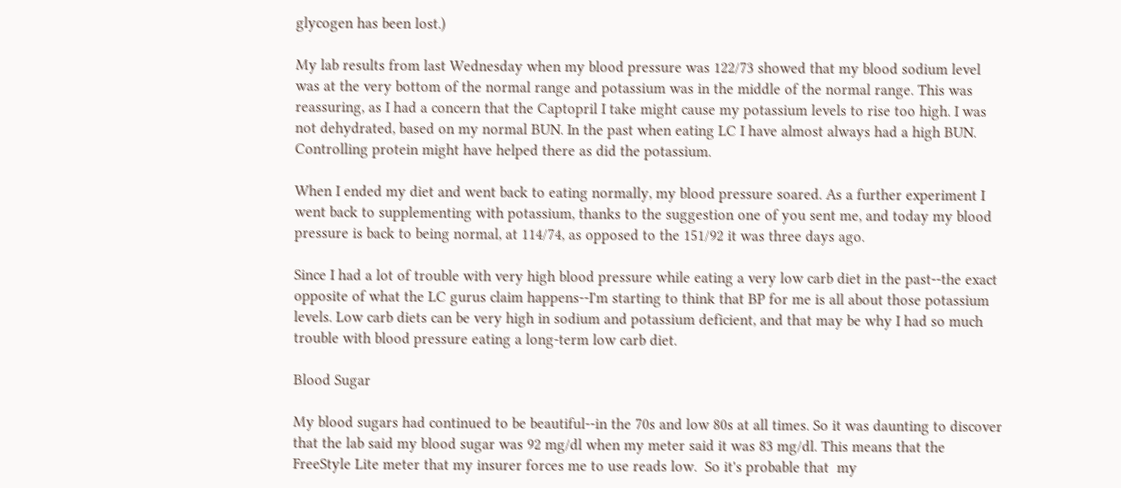glycogen has been lost.)

My lab results from last Wednesday when my blood pressure was 122/73 showed that my blood sodium level was at the very bottom of the normal range and potassium was in the middle of the normal range. This was reassuring, as I had a concern that the Captopril I take might cause my potassium levels to rise too high. I was not dehydrated, based on my normal BUN. In the past when eating LC I have almost always had a high BUN. Controlling protein might have helped there as did the potassium.

When I ended my diet and went back to eating normally, my blood pressure soared. As a further experiment I went back to supplementing with potassium, thanks to the suggestion one of you sent me, and today my blood pressure is back to being normal, at 114/74, as opposed to the 151/92 it was three days ago.

Since I had a lot of trouble with very high blood pressure while eating a very low carb diet in the past--the exact opposite of what the LC gurus claim happens--I'm starting to think that BP for me is all about those potassium levels. Low carb diets can be very high in sodium and potassium deficient, and that may be why I had so much trouble with blood pressure eating a long-term low carb diet.

Blood Sugar

My blood sugars had continued to be beautiful--in the 70s and low 80s at all times. So it was daunting to discover that the lab said my blood sugar was 92 mg/dl when my meter said it was 83 mg/dl. This means that the FreeStyle Lite meter that my insurer forces me to use reads low.  So it's probable that  my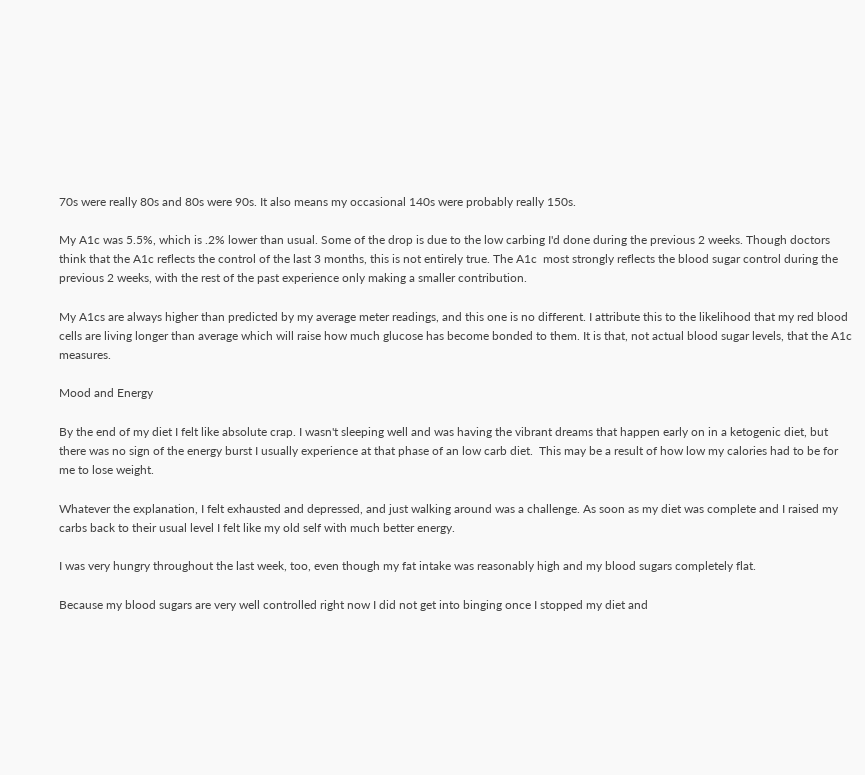70s were really 80s and 80s were 90s. It also means my occasional 140s were probably really 150s.

My A1c was 5.5%, which is .2% lower than usual. Some of the drop is due to the low carbing I'd done during the previous 2 weeks. Though doctors think that the A1c reflects the control of the last 3 months, this is not entirely true. The A1c  most strongly reflects the blood sugar control during the previous 2 weeks, with the rest of the past experience only making a smaller contribution.

My A1cs are always higher than predicted by my average meter readings, and this one is no different. I attribute this to the likelihood that my red blood cells are living longer than average which will raise how much glucose has become bonded to them. It is that, not actual blood sugar levels, that the A1c measures.

Mood and Energy

By the end of my diet I felt like absolute crap. I wasn't sleeping well and was having the vibrant dreams that happen early on in a ketogenic diet, but there was no sign of the energy burst I usually experience at that phase of an low carb diet.  This may be a result of how low my calories had to be for me to lose weight.

Whatever the explanation, I felt exhausted and depressed, and just walking around was a challenge. As soon as my diet was complete and I raised my carbs back to their usual level I felt like my old self with much better energy.

I was very hungry throughout the last week, too, even though my fat intake was reasonably high and my blood sugars completely flat.

Because my blood sugars are very well controlled right now I did not get into binging once I stopped my diet and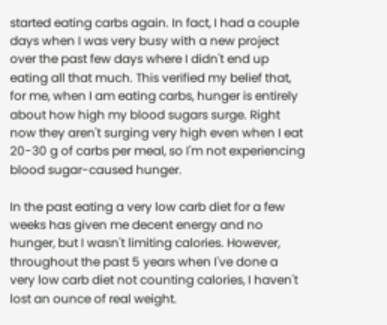started eating carbs again. In fact, I had a couple days when I was very busy with a new project over the past few days where I didn't end up eating all that much. This verified my belief that, for me, when I am eating carbs, hunger is entirely about how high my blood sugars surge. Right now they aren't surging very high even when I eat 20-30 g of carbs per meal, so I'm not experiencing blood sugar-caused hunger.

In the past eating a very low carb diet for a few weeks has given me decent energy and no hunger, but I wasn't limiting calories. However, throughout the past 5 years when I've done a very low carb diet not counting calories, I haven't lost an ounce of real weight.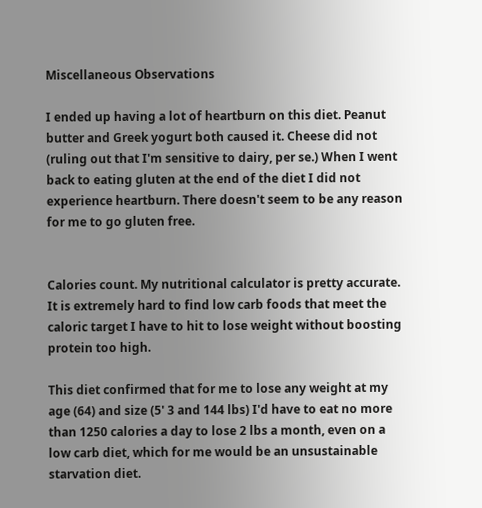Miscellaneous Observations

I ended up having a lot of heartburn on this diet. Peanut butter and Greek yogurt both caused it. Cheese did not (ruling out that I'm sensitive to dairy, per se.) When I went back to eating gluten at the end of the diet I did not experience heartburn. There doesn't seem to be any reason for me to go gluten free.


Calories count. My nutritional calculator is pretty accurate.  It is extremely hard to find low carb foods that meet the caloric target I have to hit to lose weight without boosting protein too high.

This diet confirmed that for me to lose any weight at my age (64) and size (5' 3 and 144 lbs) I'd have to eat no more than 1250 calories a day to lose 2 lbs a month, even on a low carb diet, which for me would be an unsustainable starvation diet.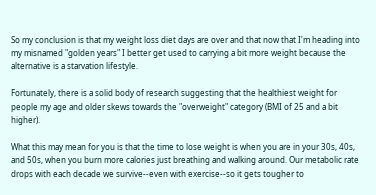So my conclusion is that my weight loss diet days are over and that now that I'm heading into my misnamed "golden years" I better get used to carrying a bit more weight because the alternative is a starvation lifestyle.

Fortunately, there is a solid body of research suggesting that the healthiest weight for people my age and older skews towards the "overweight" category (BMI of 25 and a bit higher).

What this may mean for you is that the time to lose weight is when you are in your 30s, 40s, and 50s, when you burn more calories just breathing and walking around. Our metabolic rate drops with each decade we survive--even with exercise--so it gets tougher to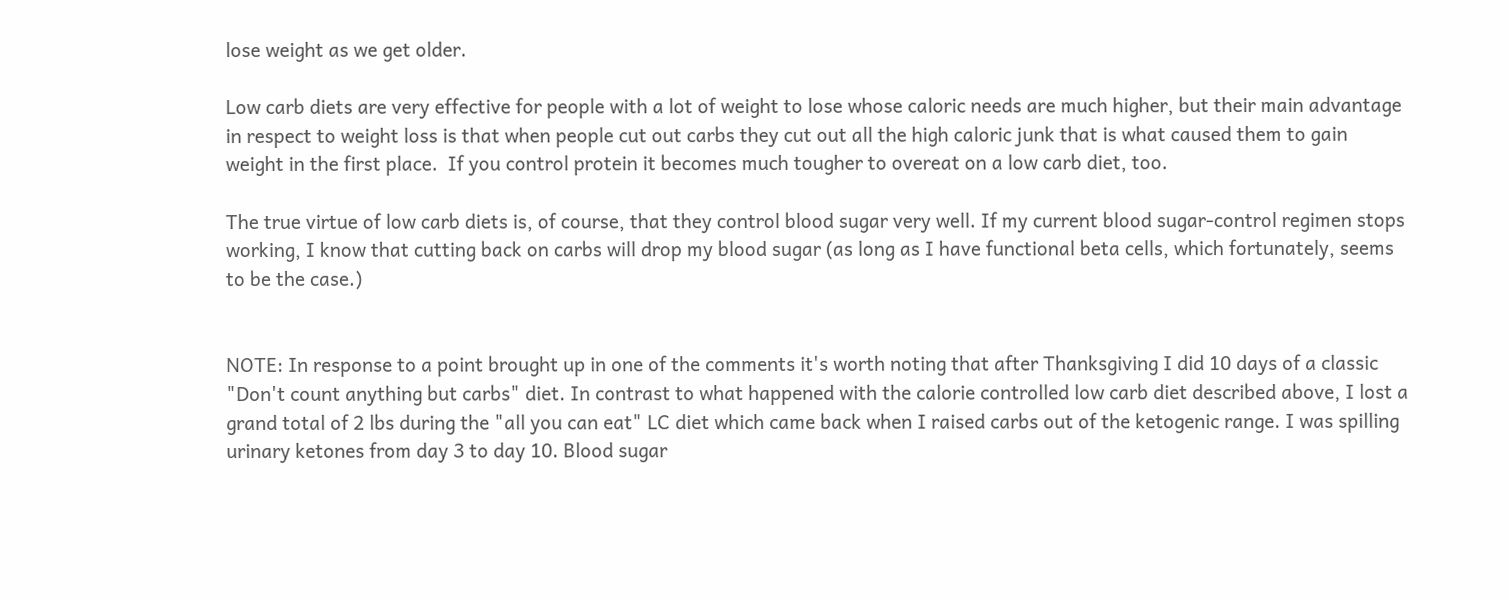lose weight as we get older.

Low carb diets are very effective for people with a lot of weight to lose whose caloric needs are much higher, but their main advantage in respect to weight loss is that when people cut out carbs they cut out all the high caloric junk that is what caused them to gain weight in the first place.  If you control protein it becomes much tougher to overeat on a low carb diet, too.

The true virtue of low carb diets is, of course, that they control blood sugar very well. If my current blood sugar-control regimen stops working, I know that cutting back on carbs will drop my blood sugar (as long as I have functional beta cells, which fortunately, seems to be the case.)


NOTE: In response to a point brought up in one of the comments it's worth noting that after Thanksgiving I did 10 days of a classic "Don't count anything but carbs" diet. In contrast to what happened with the calorie controlled low carb diet described above, I lost a grand total of 2 lbs during the "all you can eat" LC diet which came back when I raised carbs out of the ketogenic range. I was spilling urinary ketones from day 3 to day 10. Blood sugar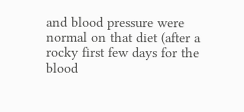and blood pressure were normal on that diet (after a rocky first few days for the blood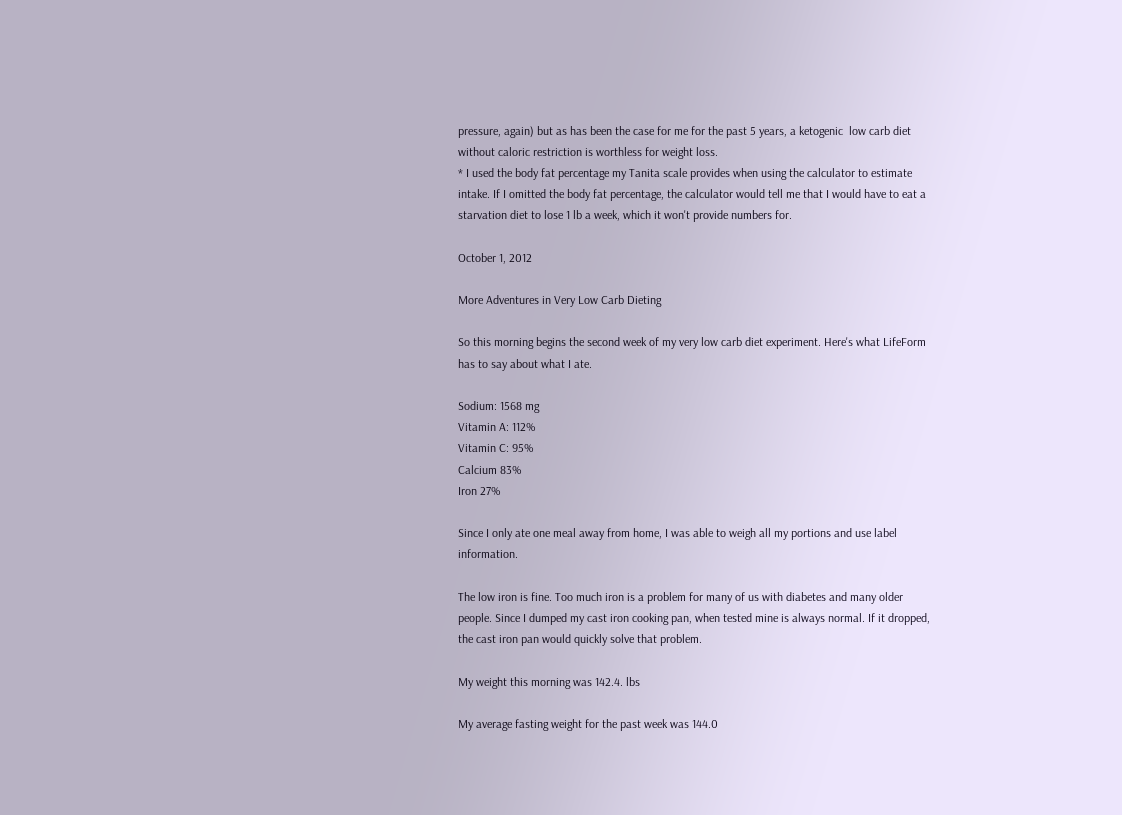pressure, again) but as has been the case for me for the past 5 years, a ketogenic  low carb diet without caloric restriction is worthless for weight loss.
* I used the body fat percentage my Tanita scale provides when using the calculator to estimate intake. If I omitted the body fat percentage, the calculator would tell me that I would have to eat a starvation diet to lose 1 lb a week, which it won't provide numbers for.

October 1, 2012

More Adventures in Very Low Carb Dieting

So this morning begins the second week of my very low carb diet experiment. Here's what LifeForm has to say about what I ate.

Sodium: 1568 mg
Vitamin A: 112%
Vitamin C: 95%
Calcium 83%
Iron 27%

Since I only ate one meal away from home, I was able to weigh all my portions and use label information.

The low iron is fine. Too much iron is a problem for many of us with diabetes and many older people. Since I dumped my cast iron cooking pan, when tested mine is always normal. If it dropped, the cast iron pan would quickly solve that problem.

My weight this morning was 142.4. lbs

My average fasting weight for the past week was 144.0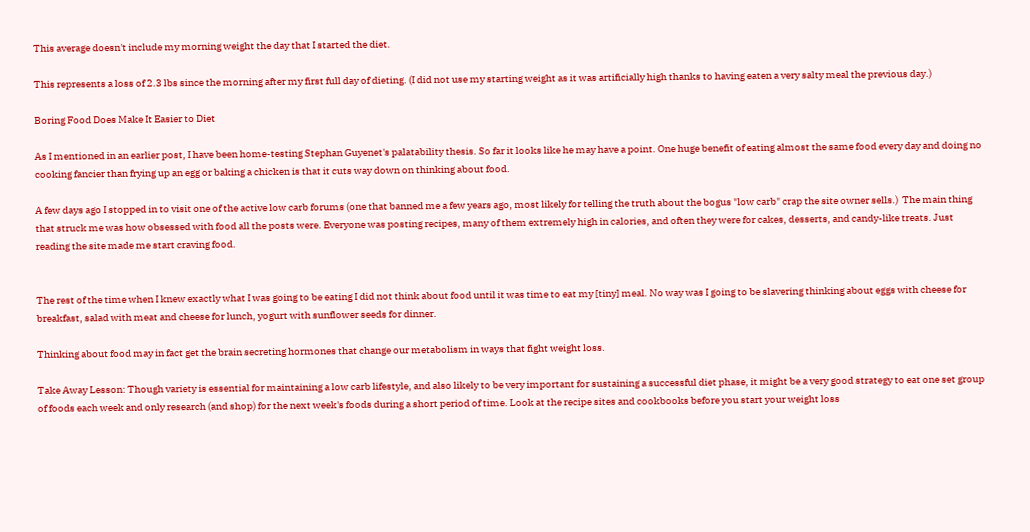This average doesn't include my morning weight the day that I started the diet.

This represents a loss of 2.3 lbs since the morning after my first full day of dieting. (I did not use my starting weight as it was artificially high thanks to having eaten a very salty meal the previous day.)

Boring Food Does Make It Easier to Diet

As I mentioned in an earlier post, I have been home-testing Stephan Guyenet's palatability thesis. So far it looks like he may have a point. One huge benefit of eating almost the same food every day and doing no cooking fancier than frying up an egg or baking a chicken is that it cuts way down on thinking about food.

A few days ago I stopped in to visit one of the active low carb forums (one that banned me a few years ago, most likely for telling the truth about the bogus "low carb" crap the site owner sells.)  The main thing that struck me was how obsessed with food all the posts were. Everyone was posting recipes, many of them extremely high in calories, and often they were for cakes, desserts, and candy-like treats. Just reading the site made me start craving food.


The rest of the time when I knew exactly what I was going to be eating I did not think about food until it was time to eat my [tiny] meal. No way was I going to be slavering thinking about eggs with cheese for breakfast, salad with meat and cheese for lunch, yogurt with sunflower seeds for dinner.

Thinking about food may in fact get the brain secreting hormones that change our metabolism in ways that fight weight loss.

Take Away Lesson: Though variety is essential for maintaining a low carb lifestyle, and also likely to be very important for sustaining a successful diet phase, it might be a very good strategy to eat one set group of foods each week and only research (and shop) for the next week's foods during a short period of time. Look at the recipe sites and cookbooks before you start your weight loss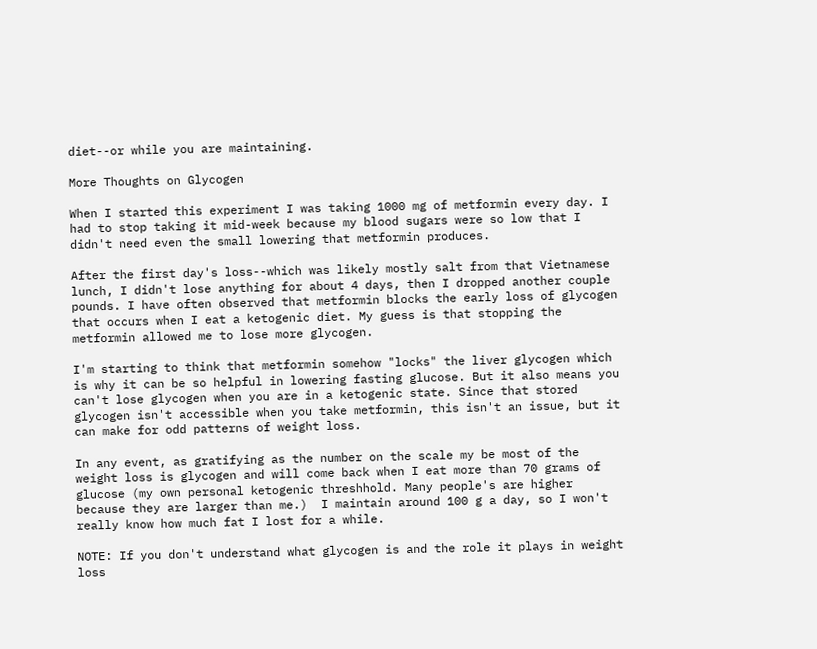diet--or while you are maintaining.

More Thoughts on Glycogen

When I started this experiment I was taking 1000 mg of metformin every day. I had to stop taking it mid-week because my blood sugars were so low that I didn't need even the small lowering that metformin produces.

After the first day's loss--which was likely mostly salt from that Vietnamese lunch, I didn't lose anything for about 4 days, then I dropped another couple pounds. I have often observed that metformin blocks the early loss of glycogen that occurs when I eat a ketogenic diet. My guess is that stopping the metformin allowed me to lose more glycogen.

I'm starting to think that metformin somehow "locks" the liver glycogen which is why it can be so helpful in lowering fasting glucose. But it also means you can't lose glycogen when you are in a ketogenic state. Since that stored glycogen isn't accessible when you take metformin, this isn't an issue, but it can make for odd patterns of weight loss.

In any event, as gratifying as the number on the scale my be most of the weight loss is glycogen and will come back when I eat more than 70 grams of glucose (my own personal ketogenic threshhold. Many people's are higher because they are larger than me.)  I maintain around 100 g a day, so I won't really know how much fat I lost for a while.

NOTE: If you don't understand what glycogen is and the role it plays in weight loss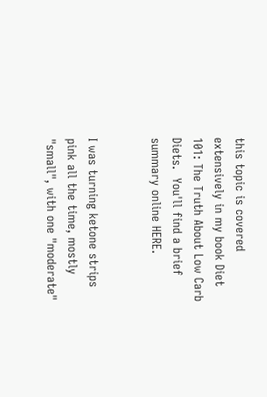this topic is covered extensively in my book Diet 101: The Truth About Low Carb Diets.  You'll find a brief summary online HERE.


I was turning ketone strips pink all the time, mostly "small", with one "moderate"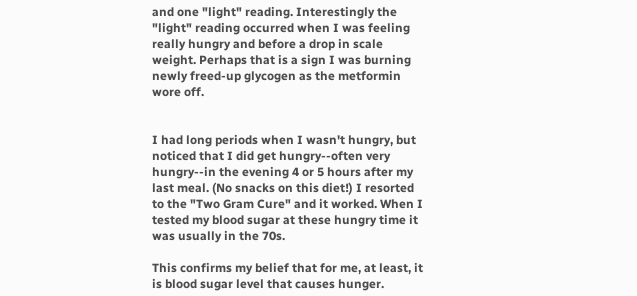and one "light" reading. Interestingly the "light" reading occurred when I was feeling really hungry and before a drop in scale weight. Perhaps that is a sign I was burning newly freed-up glycogen as the metformin wore off.


I had long periods when I wasn't hungry, but noticed that I did get hungry--often very hungry--in the evening 4 or 5 hours after my last meal. (No snacks on this diet!) I resorted to the "Two Gram Cure" and it worked. When I tested my blood sugar at these hungry time it was usually in the 70s.

This confirms my belief that for me, at least, it is blood sugar level that causes hunger.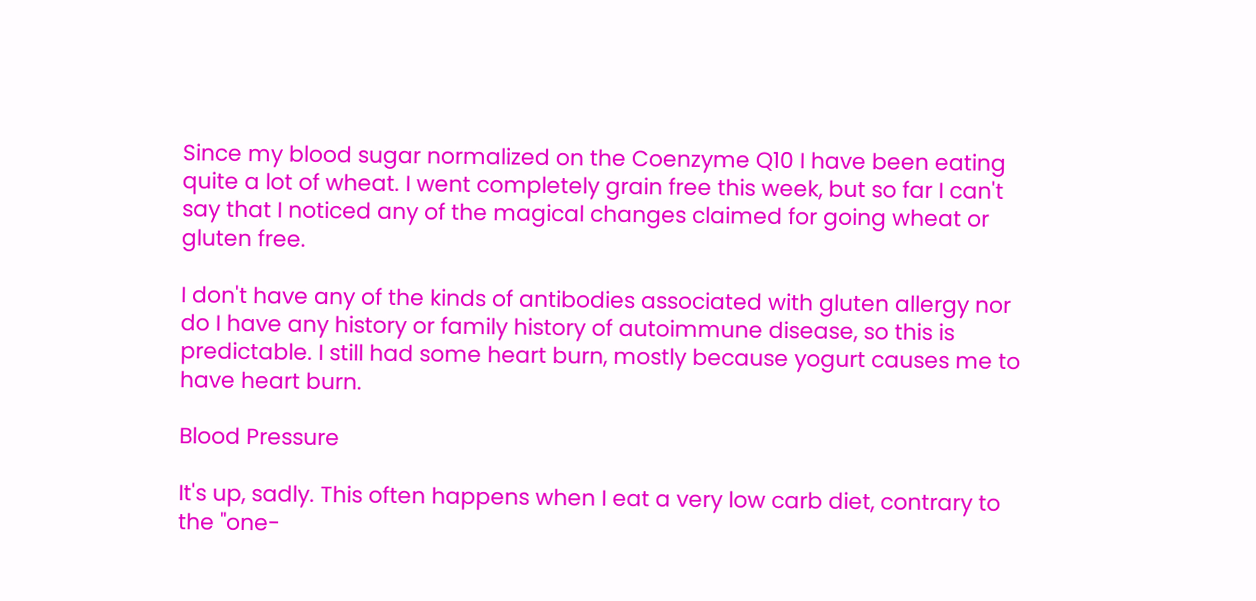Since my blood sugar normalized on the Coenzyme Q10 I have been eating quite a lot of wheat. I went completely grain free this week, but so far I can't say that I noticed any of the magical changes claimed for going wheat or gluten free.

I don't have any of the kinds of antibodies associated with gluten allergy nor do I have any history or family history of autoimmune disease, so this is predictable. I still had some heart burn, mostly because yogurt causes me to have heart burn.

Blood Pressure

It's up, sadly. This often happens when I eat a very low carb diet, contrary to the "one-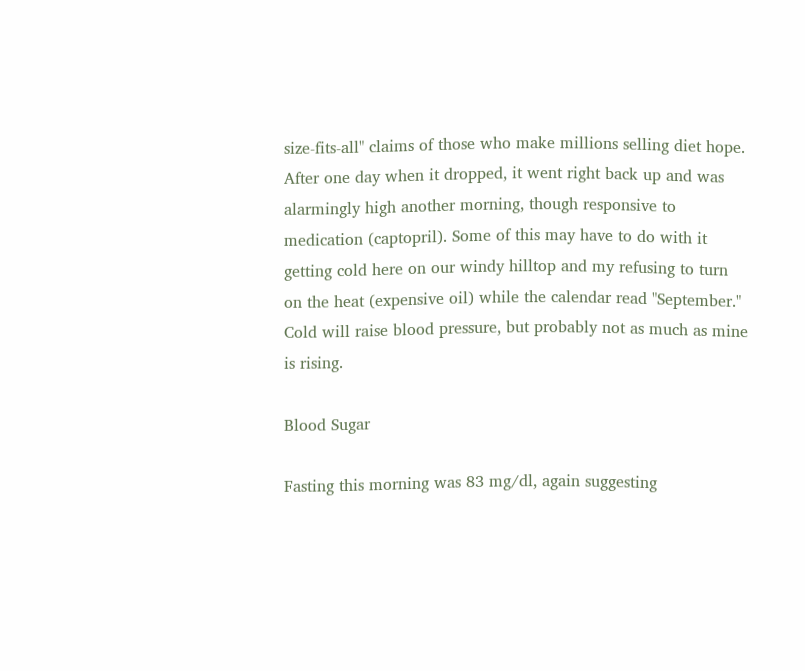size-fits-all" claims of those who make millions selling diet hope. After one day when it dropped, it went right back up and was alarmingly high another morning, though responsive to medication (captopril). Some of this may have to do with it getting cold here on our windy hilltop and my refusing to turn on the heat (expensive oil) while the calendar read "September." Cold will raise blood pressure, but probably not as much as mine is rising.

Blood Sugar

Fasting this morning was 83 mg/dl, again suggesting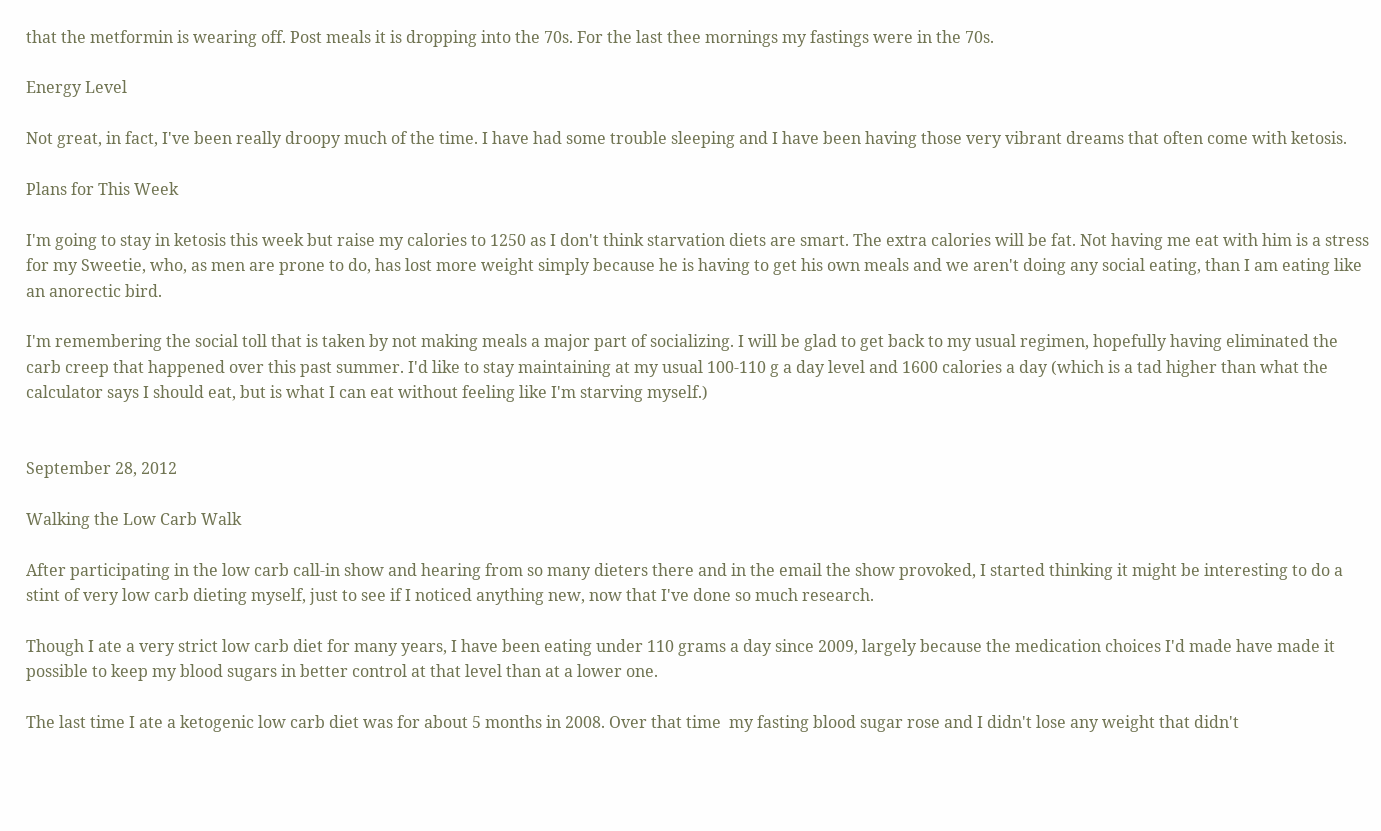that the metformin is wearing off. Post meals it is dropping into the 70s. For the last thee mornings my fastings were in the 70s.

Energy Level

Not great, in fact, I've been really droopy much of the time. I have had some trouble sleeping and I have been having those very vibrant dreams that often come with ketosis.

Plans for This Week

I'm going to stay in ketosis this week but raise my calories to 1250 as I don't think starvation diets are smart. The extra calories will be fat. Not having me eat with him is a stress for my Sweetie, who, as men are prone to do, has lost more weight simply because he is having to get his own meals and we aren't doing any social eating, than I am eating like an anorectic bird.

I'm remembering the social toll that is taken by not making meals a major part of socializing. I will be glad to get back to my usual regimen, hopefully having eliminated the carb creep that happened over this past summer. I'd like to stay maintaining at my usual 100-110 g a day level and 1600 calories a day (which is a tad higher than what the calculator says I should eat, but is what I can eat without feeling like I'm starving myself.)


September 28, 2012

Walking the Low Carb Walk

After participating in the low carb call-in show and hearing from so many dieters there and in the email the show provoked, I started thinking it might be interesting to do a stint of very low carb dieting myself, just to see if I noticed anything new, now that I've done so much research.

Though I ate a very strict low carb diet for many years, I have been eating under 110 grams a day since 2009, largely because the medication choices I'd made have made it possible to keep my blood sugars in better control at that level than at a lower one.

The last time I ate a ketogenic low carb diet was for about 5 months in 2008. Over that time  my fasting blood sugar rose and I didn't lose any weight that didn't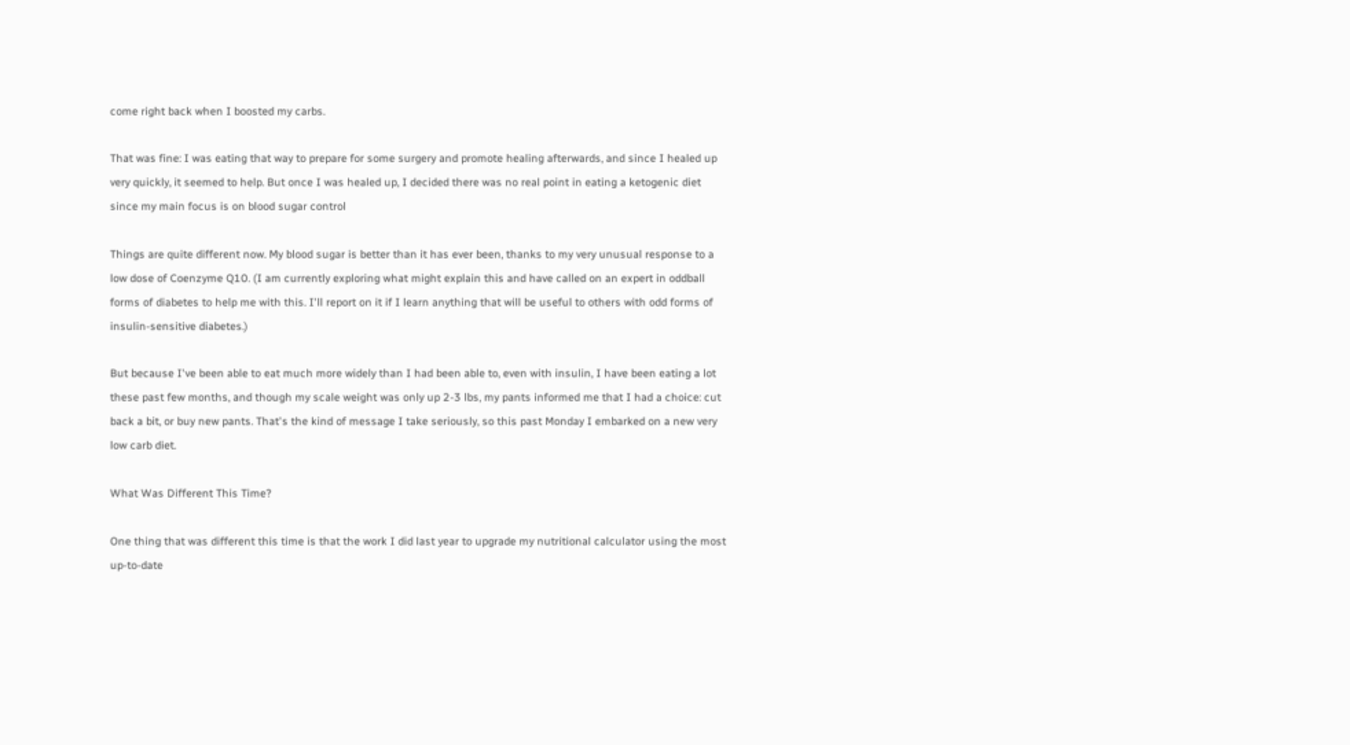come right back when I boosted my carbs.

That was fine: I was eating that way to prepare for some surgery and promote healing afterwards, and since I healed up very quickly, it seemed to help. But once I was healed up, I decided there was no real point in eating a ketogenic diet since my main focus is on blood sugar control

Things are quite different now. My blood sugar is better than it has ever been, thanks to my very unusual response to a low dose of Coenzyme Q10. (I am currently exploring what might explain this and have called on an expert in oddball forms of diabetes to help me with this. I'll report on it if I learn anything that will be useful to others with odd forms of insulin-sensitive diabetes.)

But because I've been able to eat much more widely than I had been able to, even with insulin, I have been eating a lot these past few months, and though my scale weight was only up 2-3 lbs, my pants informed me that I had a choice: cut back a bit, or buy new pants. That's the kind of message I take seriously, so this past Monday I embarked on a new very low carb diet.

What Was Different This Time?

One thing that was different this time is that the work I did last year to upgrade my nutritional calculator using the most up-to-date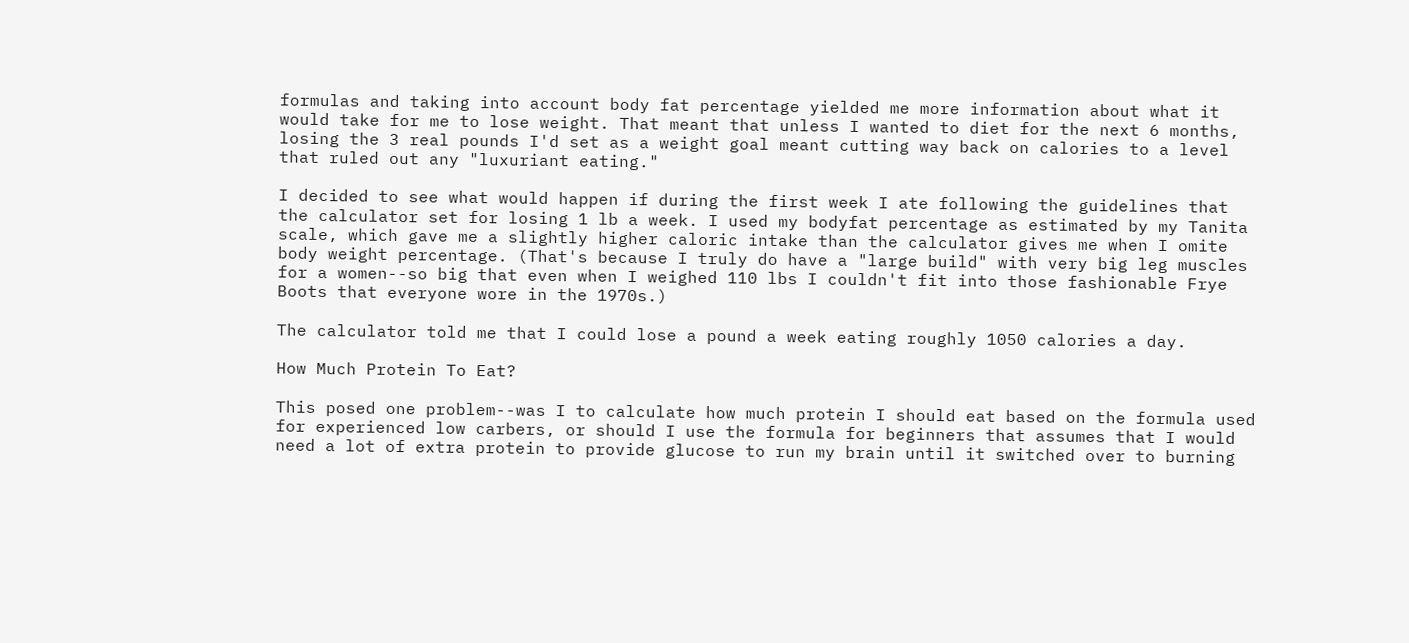formulas and taking into account body fat percentage yielded me more information about what it would take for me to lose weight. That meant that unless I wanted to diet for the next 6 months, losing the 3 real pounds I'd set as a weight goal meant cutting way back on calories to a level that ruled out any "luxuriant eating."

I decided to see what would happen if during the first week I ate following the guidelines that the calculator set for losing 1 lb a week. I used my bodyfat percentage as estimated by my Tanita scale, which gave me a slightly higher caloric intake than the calculator gives me when I omite body weight percentage. (That's because I truly do have a "large build" with very big leg muscles for a women--so big that even when I weighed 110 lbs I couldn't fit into those fashionable Frye Boots that everyone wore in the 1970s.)

The calculator told me that I could lose a pound a week eating roughly 1050 calories a day.

How Much Protein To Eat?

This posed one problem--was I to calculate how much protein I should eat based on the formula used for experienced low carbers, or should I use the formula for beginners that assumes that I would need a lot of extra protein to provide glucose to run my brain until it switched over to burning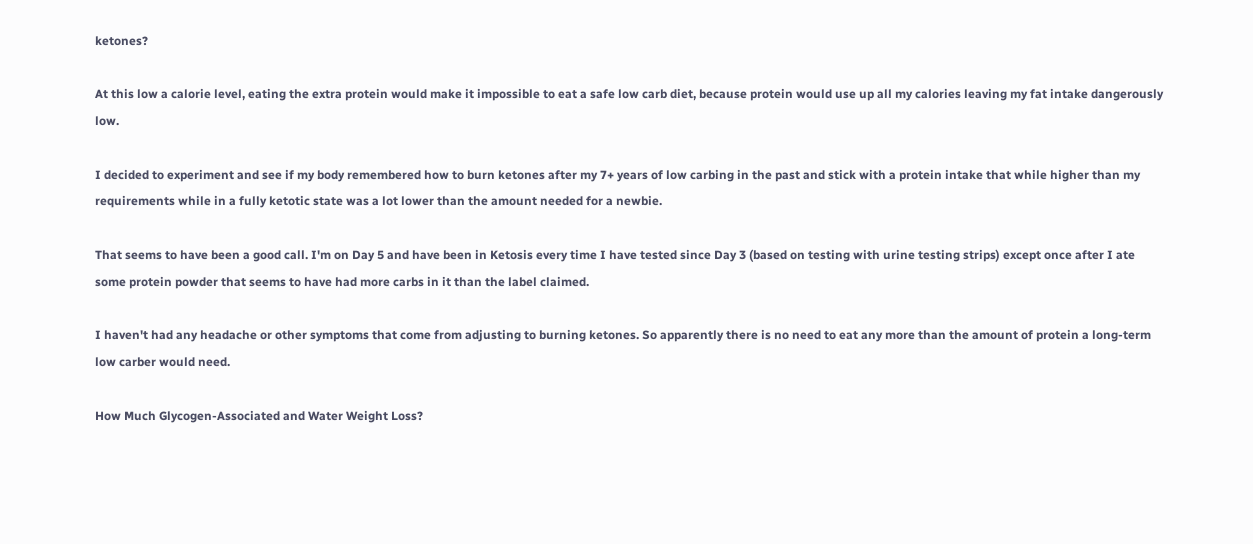ketones?

At this low a calorie level, eating the extra protein would make it impossible to eat a safe low carb diet, because protein would use up all my calories leaving my fat intake dangerously low.

I decided to experiment and see if my body remembered how to burn ketones after my 7+ years of low carbing in the past and stick with a protein intake that while higher than my requirements while in a fully ketotic state was a lot lower than the amount needed for a newbie.

That seems to have been a good call. I'm on Day 5 and have been in Ketosis every time I have tested since Day 3 (based on testing with urine testing strips) except once after I ate some protein powder that seems to have had more carbs in it than the label claimed.

I haven't had any headache or other symptoms that come from adjusting to burning ketones. So apparently there is no need to eat any more than the amount of protein a long-term low carber would need.

How Much Glycogen-Associated and Water Weight Loss?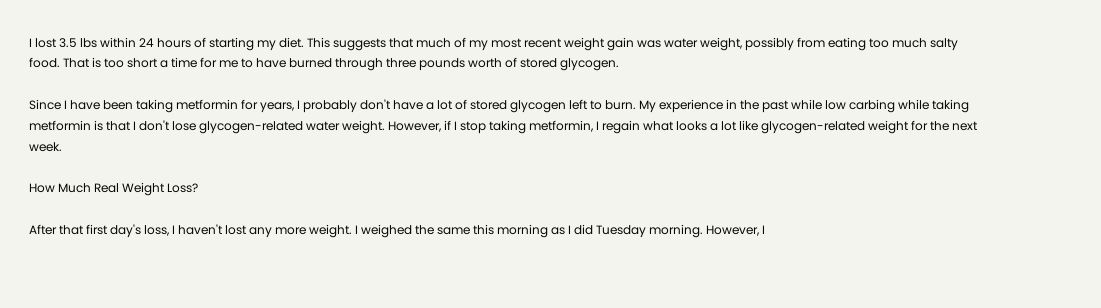I lost 3.5 lbs within 24 hours of starting my diet. This suggests that much of my most recent weight gain was water weight, possibly from eating too much salty food. That is too short a time for me to have burned through three pounds worth of stored glycogen.

Since I have been taking metformin for years, I probably don't have a lot of stored glycogen left to burn. My experience in the past while low carbing while taking metformin is that I don't lose glycogen-related water weight. However, if I stop taking metformin, I regain what looks a lot like glycogen-related weight for the next week.

How Much Real Weight Loss?

After that first day's loss, I haven't lost any more weight. I weighed the same this morning as I did Tuesday morning. However, I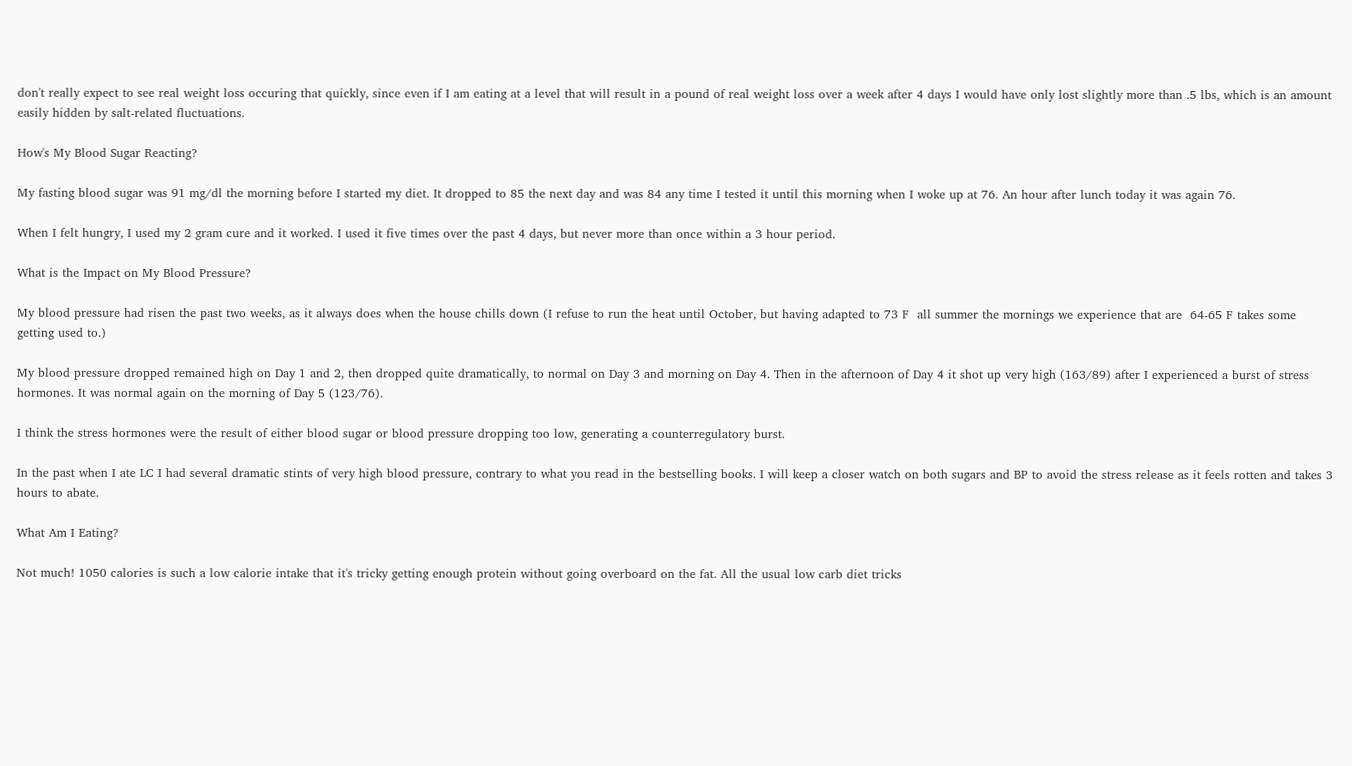don't really expect to see real weight loss occuring that quickly, since even if I am eating at a level that will result in a pound of real weight loss over a week after 4 days I would have only lost slightly more than .5 lbs, which is an amount easily hidden by salt-related fluctuations.

How's My Blood Sugar Reacting?

My fasting blood sugar was 91 mg/dl the morning before I started my diet. It dropped to 85 the next day and was 84 any time I tested it until this morning when I woke up at 76. An hour after lunch today it was again 76.

When I felt hungry, I used my 2 gram cure and it worked. I used it five times over the past 4 days, but never more than once within a 3 hour period.

What is the Impact on My Blood Pressure?

My blood pressure had risen the past two weeks, as it always does when the house chills down (I refuse to run the heat until October, but having adapted to 73 F  all summer the mornings we experience that are  64-65 F takes some getting used to.)

My blood pressure dropped remained high on Day 1 and 2, then dropped quite dramatically, to normal on Day 3 and morning on Day 4. Then in the afternoon of Day 4 it shot up very high (163/89) after I experienced a burst of stress hormones. It was normal again on the morning of Day 5 (123/76).

I think the stress hormones were the result of either blood sugar or blood pressure dropping too low, generating a counterregulatory burst.

In the past when I ate LC I had several dramatic stints of very high blood pressure, contrary to what you read in the bestselling books. I will keep a closer watch on both sugars and BP to avoid the stress release as it feels rotten and takes 3 hours to abate.

What Am I Eating?

Not much! 1050 calories is such a low calorie intake that it's tricky getting enough protein without going overboard on the fat. All the usual low carb diet tricks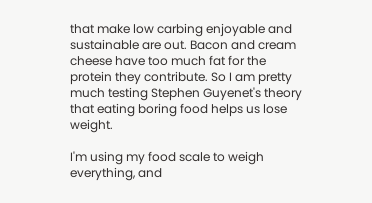that make low carbing enjoyable and sustainable are out. Bacon and cream cheese have too much fat for the protein they contribute. So I am pretty much testing Stephen Guyenet's theory that eating boring food helps us lose weight.

I'm using my food scale to weigh everything, and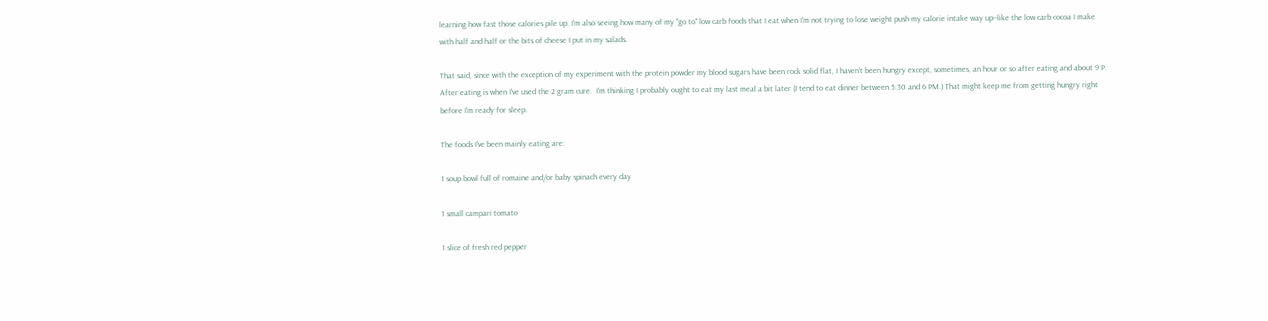learning how fast those calories pile up. I'm also seeing how many of my "go to" low carb foods that I eat when I'm not trying to lose weight push my calorie intake way up--like the low carb cocoa I make with half and half or the bits of cheese I put in my salads.

That said, since with the exception of my experiment with the protein powder my blood sugars have been rock solid flat, I haven't been hungry except, sometimes, an hour or so after eating and about 9 P. After eating is when I've used the 2 gram cure.  I'm thinking I probably ought to eat my last meal a bit later (I tend to eat dinner between 5:30 and 6 PM.) That might keep me from getting hungry right before I'm ready for sleep.

The foods I've been mainly eating are:

1 soup bowl full of romaine and/or baby spinach every day

1 small campari tomato

1 slice of fresh red pepper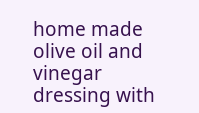home made olive oil and vinegar dressing with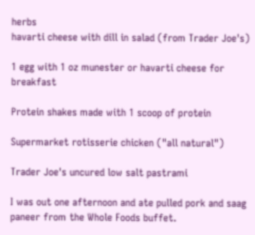herbs
havarti cheese with dill in salad (from Trader Joe's)

1 egg with 1 oz munester or havarti cheese for breakfast

Protein shakes made with 1 scoop of protein

Supermarket rotisserie chicken ("all natural")

Trader Joe's uncured low salt pastrami

I was out one afternoon and ate pulled pork and saag paneer from the Whole Foods buffet.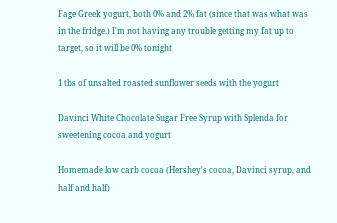Fage Greek yogurt, both 0% and 2% fat (since that was what was in the fridge.) I'm not having any trouble getting my fat up to target, so it will be 0% tonight

1 tbs of unsalted roasted sunflower seeds with the yogurt

Davinci White Chocolate Sugar Free Syrup with Splenda for sweetening cocoa and yogurt

Homemade low carb cocoa (Hershey's cocoa, Davinci syrup, and half and half)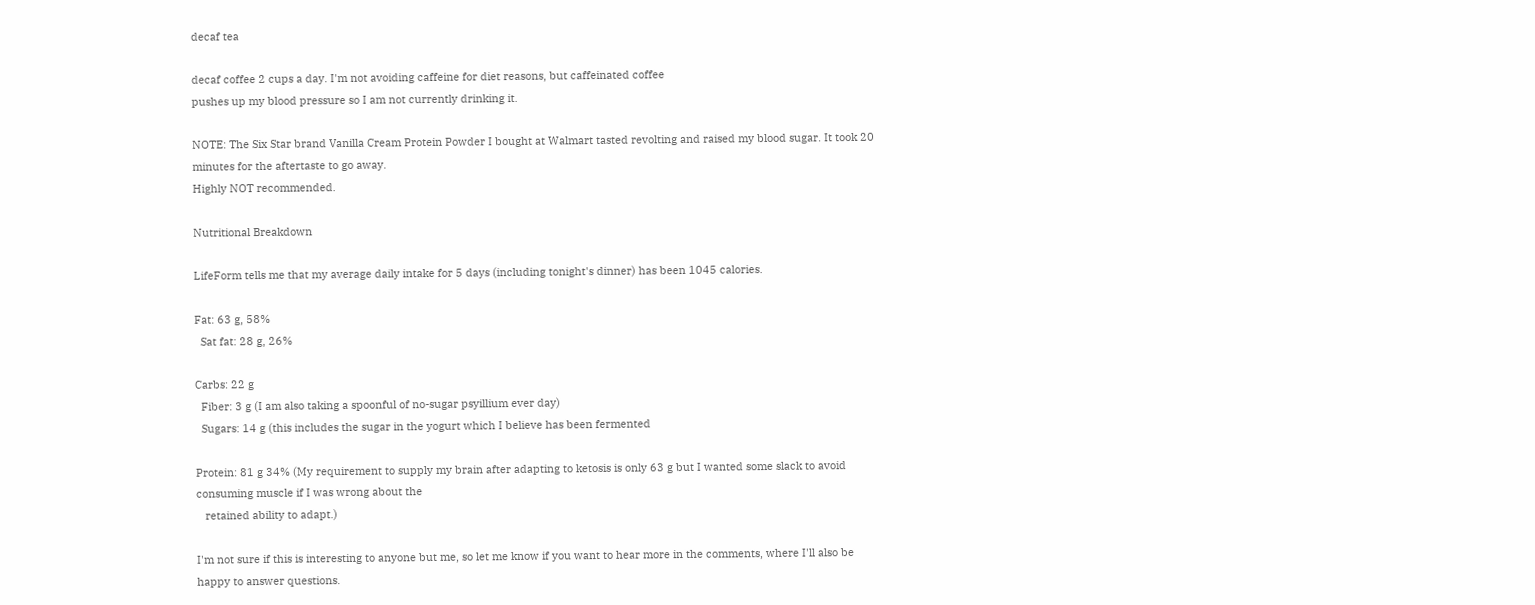decaf tea

decaf coffee 2 cups a day. I'm not avoiding caffeine for diet reasons, but caffeinated coffee
pushes up my blood pressure so I am not currently drinking it.

NOTE: The Six Star brand Vanilla Cream Protein Powder I bought at Walmart tasted revolting and raised my blood sugar. It took 20 minutes for the aftertaste to go away.
Highly NOT recommended.

Nutritional Breakdown

LifeForm tells me that my average daily intake for 5 days (including tonight's dinner) has been 1045 calories.

Fat: 63 g, 58%
  Sat fat: 28 g, 26%

Carbs: 22 g
  Fiber: 3 g (I am also taking a spoonful of no-sugar psyillium ever day)
  Sugars: 14 g (this includes the sugar in the yogurt which I believe has been fermented

Protein: 81 g 34% (My requirement to supply my brain after adapting to ketosis is only 63 g but I wanted some slack to avoid consuming muscle if I was wrong about the
   retained ability to adapt.)

I'm not sure if this is interesting to anyone but me, so let me know if you want to hear more in the comments, where I'll also be happy to answer questions.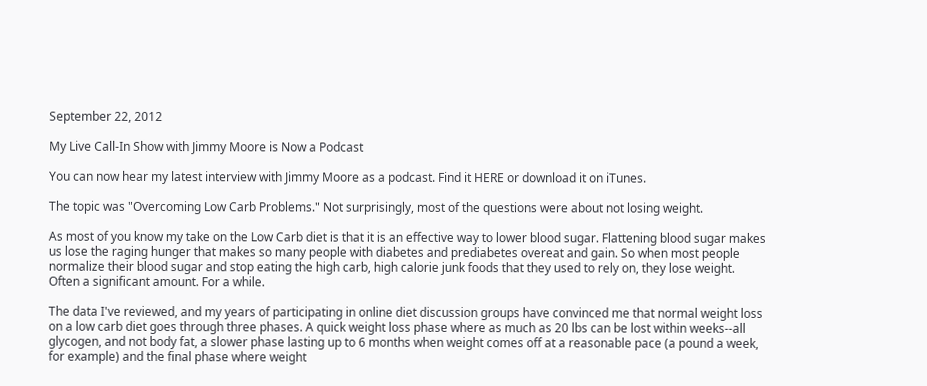September 22, 2012

My Live Call-In Show with Jimmy Moore is Now a Podcast

You can now hear my latest interview with Jimmy Moore as a podcast. Find it HERE or download it on iTunes.

The topic was "Overcoming Low Carb Problems." Not surprisingly, most of the questions were about not losing weight.

As most of you know my take on the Low Carb diet is that it is an effective way to lower blood sugar. Flattening blood sugar makes us lose the raging hunger that makes so many people with diabetes and prediabetes overeat and gain. So when most people normalize their blood sugar and stop eating the high carb, high calorie junk foods that they used to rely on, they lose weight. Often a significant amount. For a while.

The data I've reviewed, and my years of participating in online diet discussion groups have convinced me that normal weight loss on a low carb diet goes through three phases. A quick weight loss phase where as much as 20 lbs can be lost within weeks--all glycogen, and not body fat, a slower phase lasting up to 6 months when weight comes off at a reasonable pace (a pound a week, for example) and the final phase where weight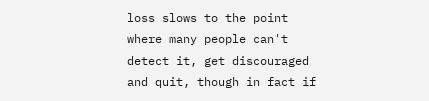loss slows to the point where many people can't detect it, get discouraged and quit, though in fact if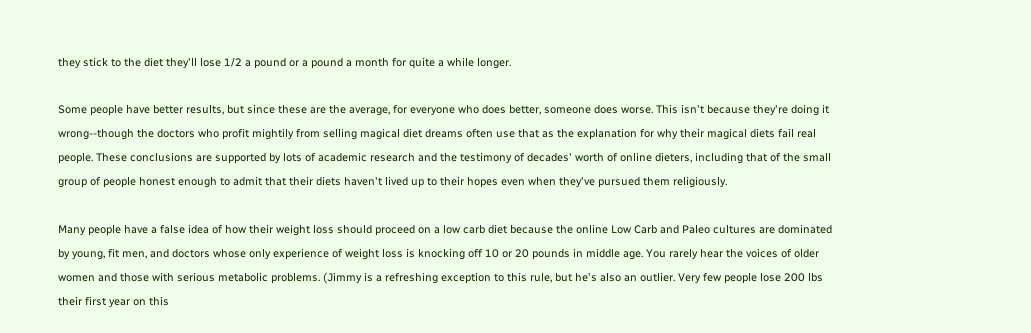they stick to the diet they'll lose 1/2 a pound or a pound a month for quite a while longer.

Some people have better results, but since these are the average, for everyone who does better, someone does worse. This isn't because they're doing it wrong--though the doctors who profit mightily from selling magical diet dreams often use that as the explanation for why their magical diets fail real people. These conclusions are supported by lots of academic research and the testimony of decades' worth of online dieters, including that of the small group of people honest enough to admit that their diets haven't lived up to their hopes even when they've pursued them religiously.

Many people have a false idea of how their weight loss should proceed on a low carb diet because the online Low Carb and Paleo cultures are dominated by young, fit men, and doctors whose only experience of weight loss is knocking off 10 or 20 pounds in middle age. You rarely hear the voices of older women and those with serious metabolic problems. (Jimmy is a refreshing exception to this rule, but he's also an outlier. Very few people lose 200 lbs their first year on this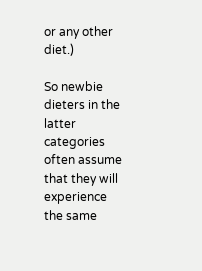or any other diet.)

So newbie dieters in the latter categories often assume that they will experience the same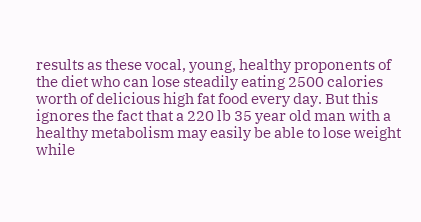results as these vocal, young, healthy proponents of the diet who can lose steadily eating 2500 calories worth of delicious high fat food every day. But this ignores the fact that a 220 lb 35 year old man with a healthy metabolism may easily be able to lose weight while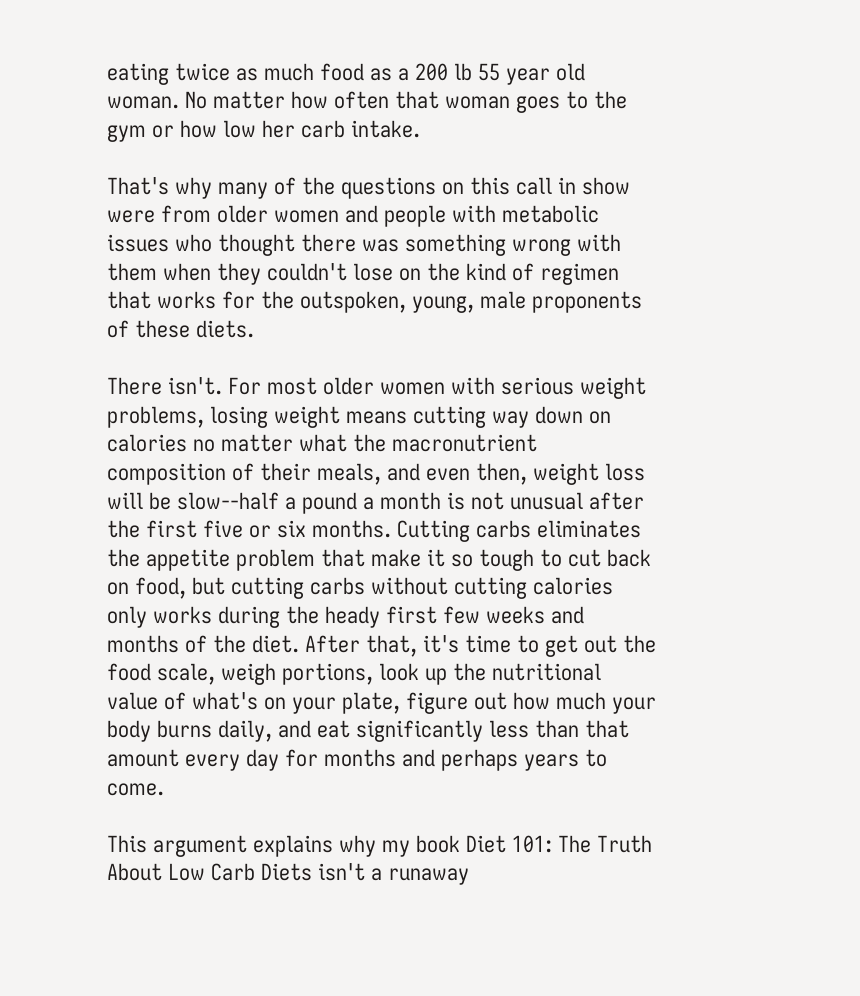eating twice as much food as a 200 lb 55 year old woman. No matter how often that woman goes to the gym or how low her carb intake.

That's why many of the questions on this call in show were from older women and people with metabolic issues who thought there was something wrong with them when they couldn't lose on the kind of regimen that works for the outspoken, young, male proponents of these diets.

There isn't. For most older women with serious weight problems, losing weight means cutting way down on calories no matter what the macronutrient composition of their meals, and even then, weight loss will be slow--half a pound a month is not unusual after the first five or six months. Cutting carbs eliminates the appetite problem that make it so tough to cut back on food, but cutting carbs without cutting calories only works during the heady first few weeks and months of the diet. After that, it's time to get out the food scale, weigh portions, look up the nutritional value of what's on your plate, figure out how much your body burns daily, and eat significantly less than that amount every day for months and perhaps years to come.

This argument explains why my book Diet 101: The Truth About Low Carb Diets isn't a runaway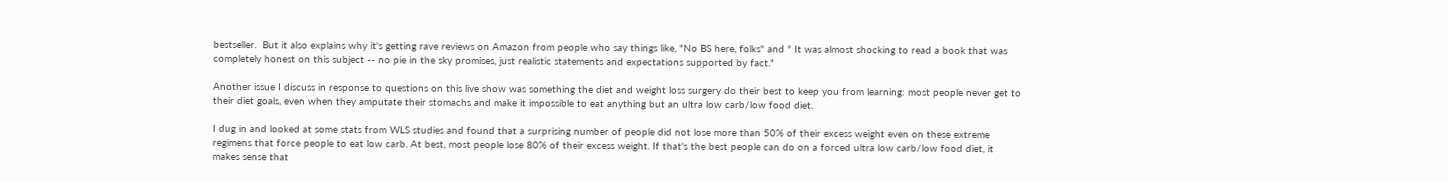bestseller.  But it also explains why it's getting rave reviews on Amazon from people who say things like, "No BS here, folks" and " It was almost shocking to read a book that was completely honest on this subject -- no pie in the sky promises, just realistic statements and expectations supported by fact."

Another issue I discuss in response to questions on this live show was something the diet and weight loss surgery do their best to keep you from learning: most people never get to their diet goals, even when they amputate their stomachs and make it impossible to eat anything but an ultra low carb/low food diet.

I dug in and looked at some stats from WLS studies and found that a surprising number of people did not lose more than 50% of their excess weight even on these extreme regimens that force people to eat low carb. At best, most people lose 80% of their excess weight. If that's the best people can do on a forced ultra low carb/low food diet, it makes sense that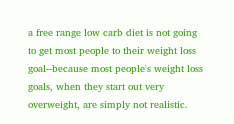a free range low carb diet is not going to get most people to their weight loss goal--because most people's weight loss goals, when they start out very overweight, are simply not realistic.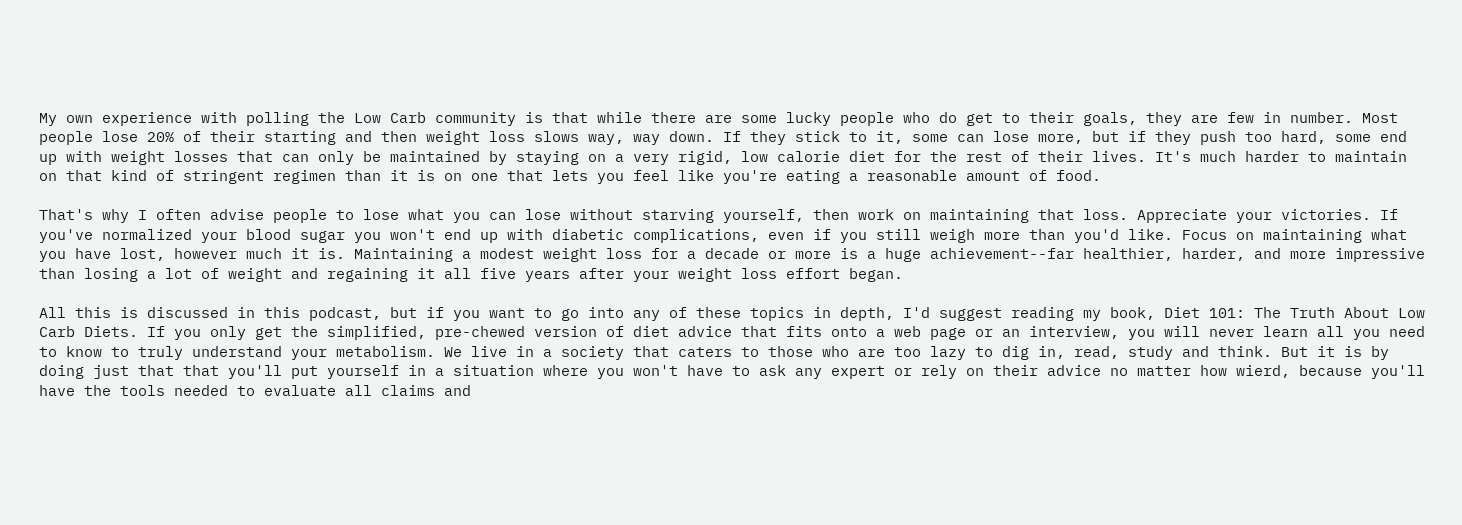My own experience with polling the Low Carb community is that while there are some lucky people who do get to their goals, they are few in number. Most people lose 20% of their starting and then weight loss slows way, way down. If they stick to it, some can lose more, but if they push too hard, some end up with weight losses that can only be maintained by staying on a very rigid, low calorie diet for the rest of their lives. It's much harder to maintain on that kind of stringent regimen than it is on one that lets you feel like you're eating a reasonable amount of food.

That's why I often advise people to lose what you can lose without starving yourself, then work on maintaining that loss. Appreciate your victories. If you've normalized your blood sugar you won't end up with diabetic complications, even if you still weigh more than you'd like. Focus on maintaining what you have lost, however much it is. Maintaining a modest weight loss for a decade or more is a huge achievement--far healthier, harder, and more impressive than losing a lot of weight and regaining it all five years after your weight loss effort began.

All this is discussed in this podcast, but if you want to go into any of these topics in depth, I'd suggest reading my book, Diet 101: The Truth About Low Carb Diets. If you only get the simplified, pre-chewed version of diet advice that fits onto a web page or an interview, you will never learn all you need to know to truly understand your metabolism. We live in a society that caters to those who are too lazy to dig in, read, study and think. But it is by doing just that that you'll put yourself in a situation where you won't have to ask any expert or rely on their advice no matter how wierd, because you'll have the tools needed to evaluate all claims and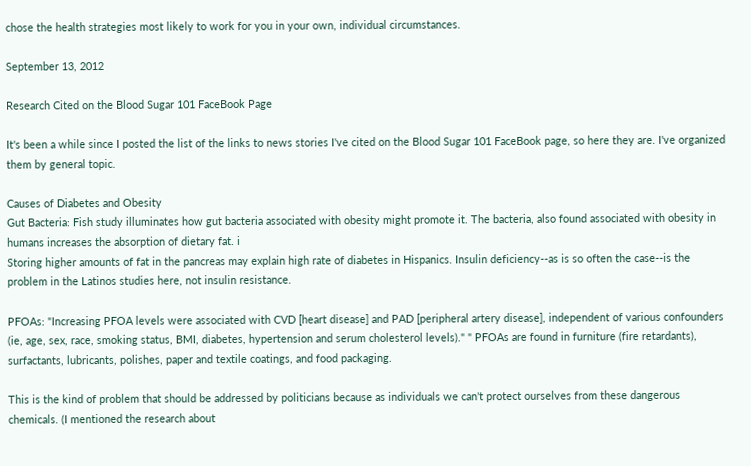chose the health strategies most likely to work for you in your own, individual circumstances.

September 13, 2012

Research Cited on the Blood Sugar 101 FaceBook Page

It's been a while since I posted the list of the links to news stories I've cited on the Blood Sugar 101 FaceBook page, so here they are. I've organized them by general topic.

Causes of Diabetes and Obesity
Gut Bacteria: Fish study illuminates how gut bacteria associated with obesity might promote it. The bacteria, also found associated with obesity in humans increases the absorption of dietary fat. i
Storing higher amounts of fat in the pancreas may explain high rate of diabetes in Hispanics. Insulin deficiency--as is so often the case--is the problem in the Latinos studies here, not insulin resistance.

PFOAs: "Increasing PFOA levels were associated with CVD [heart disease] and PAD [peripheral artery disease], independent of various confounders (ie, age, sex, race, smoking status, BMI, diabetes, hypertension and serum cholesterol levels)." " PFOAs are found in furniture (fire retardants), surfactants, lubricants, polishes, paper and textile coatings, and food packaging.

This is the kind of problem that should be addressed by politicians because as individuals we can't protect ourselves from these dangerous chemicals. (I mentioned the research about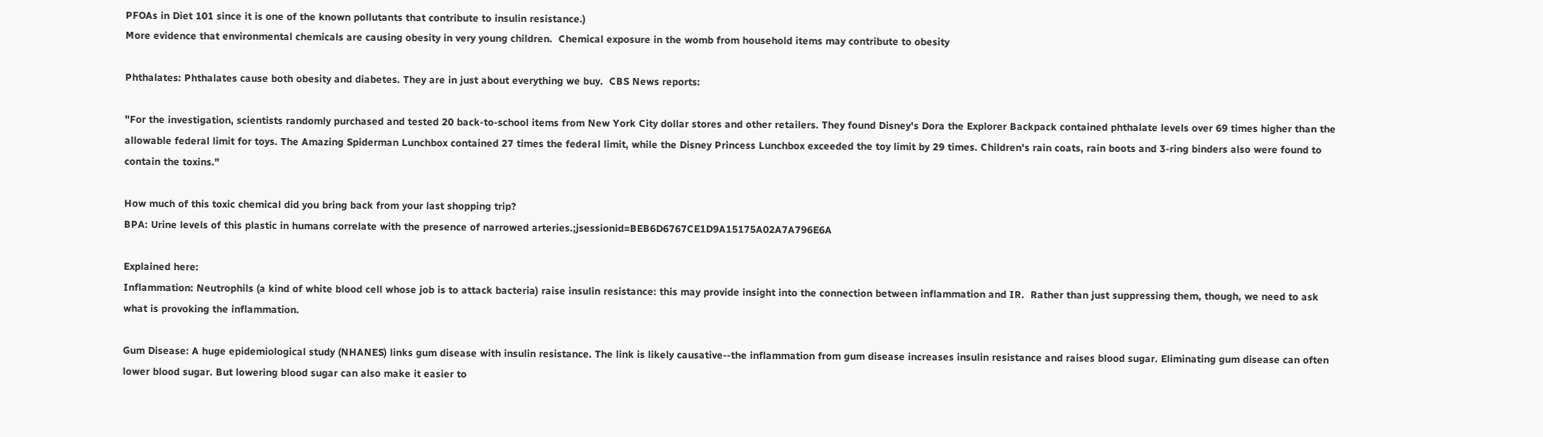PFOAs in Diet 101 since it is one of the known pollutants that contribute to insulin resistance.)
More evidence that environmental chemicals are causing obesity in very young children.  Chemical exposure in the womb from household items may contribute to obesity

Phthalates: Phthalates cause both obesity and diabetes. They are in just about everything we buy.  CBS News reports:

"For the investigation, scientists randomly purchased and tested 20 back-to-school items from New York City dollar stores and other retailers. They found Disney's Dora the Explorer Backpack contained phthalate levels over 69 times higher than the allowable federal limit for toys. The Amazing Spiderman Lunchbox contained 27 times the federal limit, while the Disney Princess Lunchbox exceeded the toy limit by 29 times. Children's rain coats, rain boots and 3-ring binders also were found to contain the toxins."

How much of this toxic chemical did you bring back from your last shopping trip?
BPA: Urine levels of this plastic in humans correlate with the presence of narrowed arteries.;jsessionid=BEB6D6767CE1D9A15175A02A7A796E6A

Explained here:
Inflammation: Neutrophils (a kind of white blood cell whose job is to attack bacteria) raise insulin resistance: this may provide insight into the connection between inflammation and IR.  Rather than just suppressing them, though, we need to ask what is provoking the inflammation.

Gum Disease: A huge epidemiological study (NHANES) links gum disease with insulin resistance. The link is likely causative--the inflammation from gum disease increases insulin resistance and raises blood sugar. Eliminating gum disease can often lower blood sugar. But lowering blood sugar can also make it easier to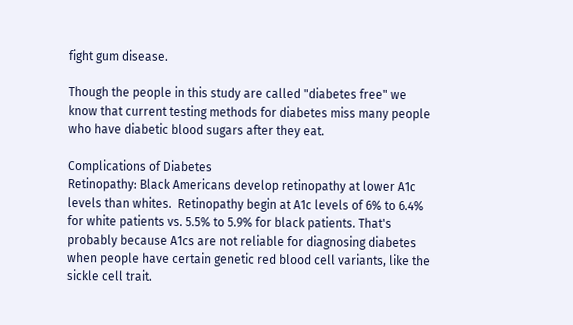fight gum disease.

Though the people in this study are called "diabetes free" we know that current testing methods for diabetes miss many people who have diabetic blood sugars after they eat.

Complications of Diabetes
Retinopathy: Black Americans develop retinopathy at lower A1c levels than whites.  Retinopathy begin at A1c levels of 6% to 6.4% for white patients vs. 5.5% to 5.9% for black patients. That's probably because A1cs are not reliable for diagnosing diabetes when people have certain genetic red blood cell variants, like the sickle cell trait.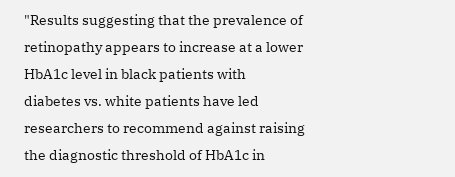"Results suggesting that the prevalence of retinopathy appears to increase at a lower HbA1c level in black patients with diabetes vs. white patients have led researchers to recommend against raising the diagnostic threshold of HbA1c in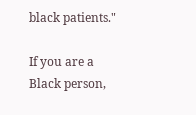black patients."

If you are a Black person,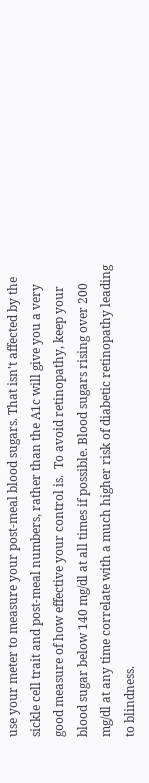use your meter to measure your post-meal blood sugars. That isn't affected by the sickle cell trait and post-meal numbers, rather than the A1c will give you a very good measure of how effective your control is.  To avoid retinopathy, keep your blood sugar below 140 mg/dl at all times if possible. Blood sugars rising over 200 mg/dl at any time correlate with a much higher risk of diabetic retinopathy leading to blindness.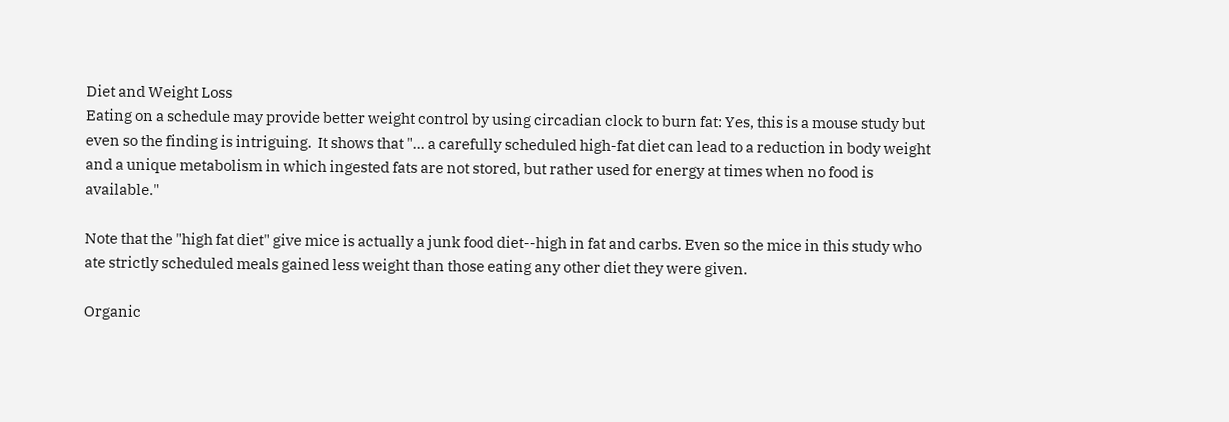Diet and Weight Loss
Eating on a schedule may provide better weight control by using circadian clock to burn fat: Yes, this is a mouse study but even so the finding is intriguing.  It shows that "... a carefully scheduled high-fat diet can lead to a reduction in body weight and a unique metabolism in which ingested fats are not stored, but rather used for energy at times when no food is available."

Note that the "high fat diet" give mice is actually a junk food diet--high in fat and carbs. Even so the mice in this study who ate strictly scheduled meals gained less weight than those eating any other diet they were given.

Organic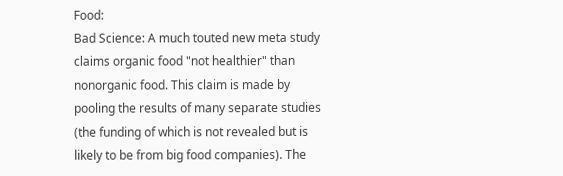Food:
Bad Science: A much touted new meta study claims organic food "not healthier" than nonorganic food. This claim is made by pooling the results of many separate studies (the funding of which is not revealed but is likely to be from big food companies). The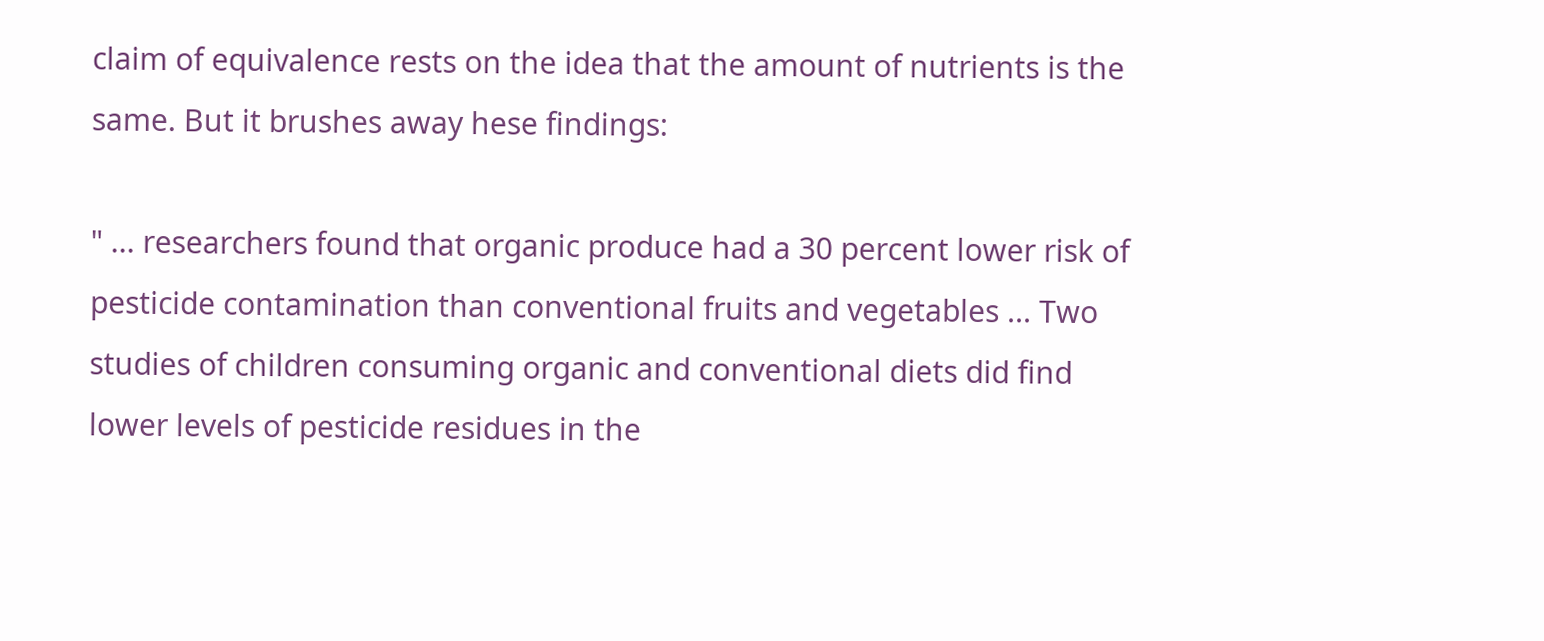claim of equivalence rests on the idea that the amount of nutrients is the same. But it brushes away hese findings:

" ... researchers found that organic produce had a 30 percent lower risk of pesticide contamination than conventional fruits and vegetables ... Two studies of children consuming organic and conventional diets did find lower levels of pesticide residues in the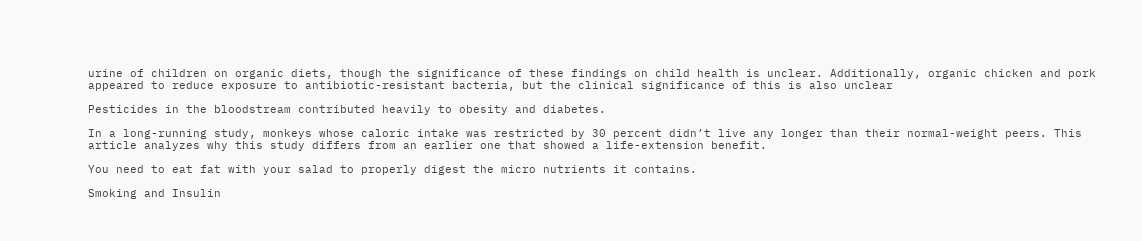urine of children on organic diets, though the significance of these findings on child health is unclear. Additionally, organic chicken and pork appeared to reduce exposure to antibiotic-resistant bacteria, but the clinical significance of this is also unclear

Pesticides in the bloodstream contributed heavily to obesity and diabetes.

In a long-running study, monkeys whose caloric intake was restricted by 30 percent didn’t live any longer than their normal-weight peers. This article analyzes why this study differs from an earlier one that showed a life-extension benefit.

You need to eat fat with your salad to properly digest the micro nutrients it contains.

Smoking and Insulin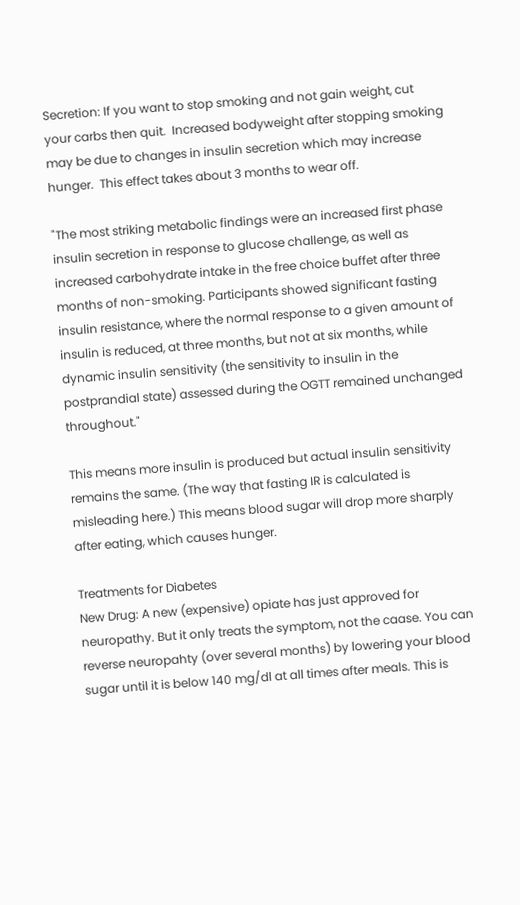Secretion: If you want to stop smoking and not gain weight, cut your carbs then quit.  Increased bodyweight after stopping smoking may be due to changes in insulin secretion which may increase hunger.  This effect takes about 3 months to wear off.

"The most striking metabolic findings were an increased first phase insulin secretion in response to glucose challenge, as well as increased carbohydrate intake in the free choice buffet after three months of non-smoking. Participants showed significant fasting insulin resistance, where the normal response to a given amount of insulin is reduced, at three months, but not at six months, while dynamic insulin sensitivity (the sensitivity to insulin in the postprandial state) assessed during the OGTT remained unchanged throughout."

This means more insulin is produced but actual insulin sensitivity remains the same. (The way that fasting IR is calculated is misleading here.) This means blood sugar will drop more sharply after eating, which causes hunger.

Treatments for Diabetes
New Drug: A new (expensive) opiate has just approved for neuropathy. But it only treats the symptom, not the caase. You can reverse neuropahty (over several months) by lowering your blood sugar until it is below 140 mg/dl at all times after meals. This is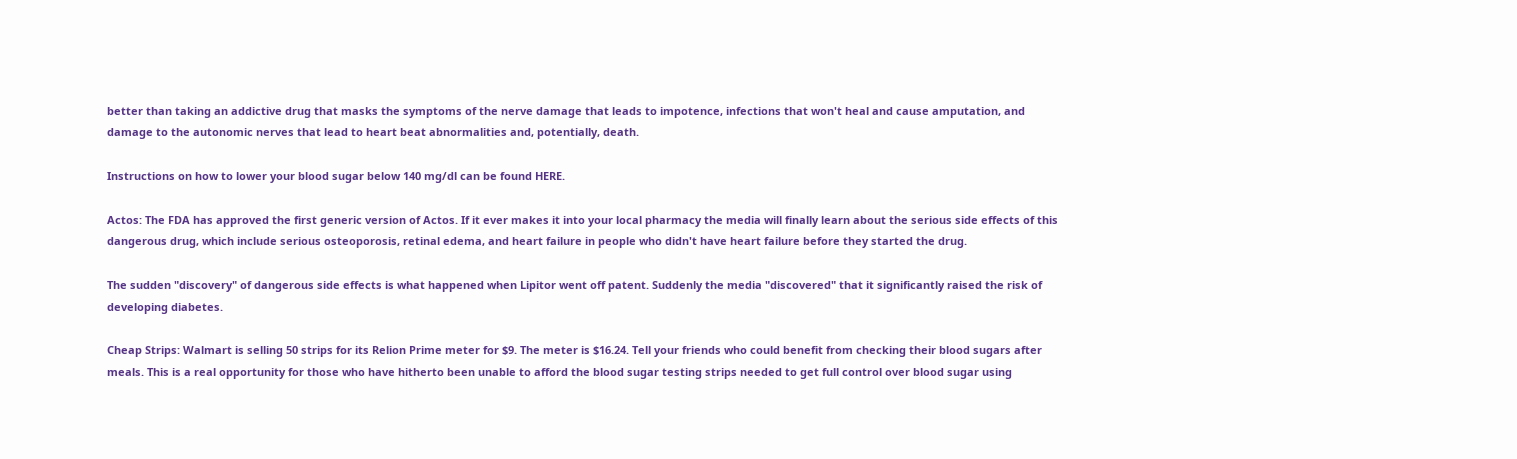better than taking an addictive drug that masks the symptoms of the nerve damage that leads to impotence, infections that won't heal and cause amputation, and damage to the autonomic nerves that lead to heart beat abnormalities and, potentially, death.

Instructions on how to lower your blood sugar below 140 mg/dl can be found HERE.

Actos: The FDA has approved the first generic version of Actos. If it ever makes it into your local pharmacy the media will finally learn about the serious side effects of this dangerous drug, which include serious osteoporosis, retinal edema, and heart failure in people who didn't have heart failure before they started the drug.

The sudden "discovery" of dangerous side effects is what happened when Lipitor went off patent. Suddenly the media "discovered" that it significantly raised the risk of developing diabetes.

Cheap Strips: Walmart is selling 50 strips for its Relion Prime meter for $9. The meter is $16.24. Tell your friends who could benefit from checking their blood sugars after meals. This is a real opportunity for those who have hitherto been unable to afford the blood sugar testing strips needed to get full control over blood sugar using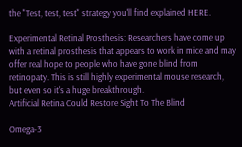the "Test, test, test" strategy you'll find explained HERE.

Experimental Retinal Prosthesis: Researchers have come up with a retinal prosthesis that appears to work in mice and may offer real hope to people who have gone blind from retinopaty. This is still highly experimental mouse research, but even so it's a huge breakthrough.
Artificial Retina Could Restore Sight To The Blind

Omega-3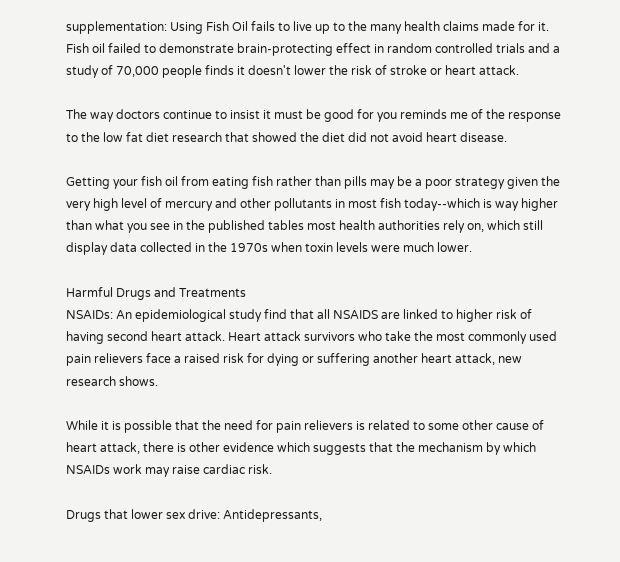supplementation: Using Fish Oil fails to live up to the many health claims made for it. Fish oil failed to demonstrate brain-protecting effect in random controlled trials and a study of 70,000 people finds it doesn't lower the risk of stroke or heart attack.

The way doctors continue to insist it must be good for you reminds me of the response to the low fat diet research that showed the diet did not avoid heart disease.

Getting your fish oil from eating fish rather than pills may be a poor strategy given the very high level of mercury and other pollutants in most fish today--which is way higher than what you see in the published tables most health authorities rely on, which still display data collected in the 1970s when toxin levels were much lower.

Harmful Drugs and Treatments
NSAIDs: An epidemiological study find that all NSAIDS are linked to higher risk of having second heart attack. Heart attack survivors who take the most commonly used pain relievers face a raised risk for dying or suffering another heart attack, new research shows.

While it is possible that the need for pain relievers is related to some other cause of heart attack, there is other evidence which suggests that the mechanism by which NSAIDs work may raise cardiac risk.

Drugs that lower sex drive: Antidepressants,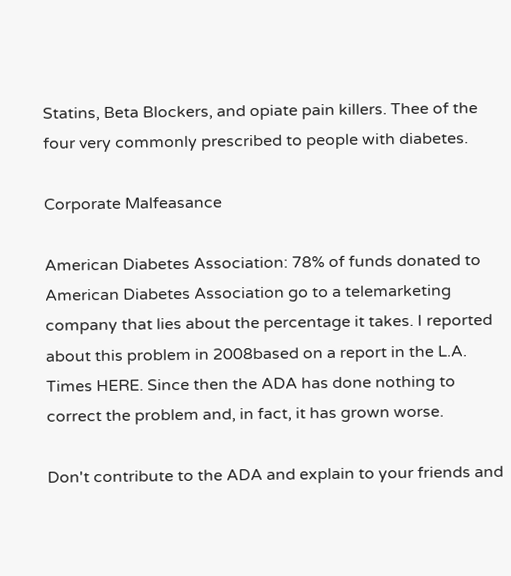Statins, Beta Blockers, and opiate pain killers. Thee of the four very commonly prescribed to people with diabetes.

Corporate Malfeasance

American Diabetes Association: 78% of funds donated to American Diabetes Association go to a telemarketing company that lies about the percentage it takes. I reported about this problem in 2008based on a report in the L.A. Times HERE. Since then the ADA has done nothing to correct the problem and, in fact, it has grown worse.

Don't contribute to the ADA and explain to your friends and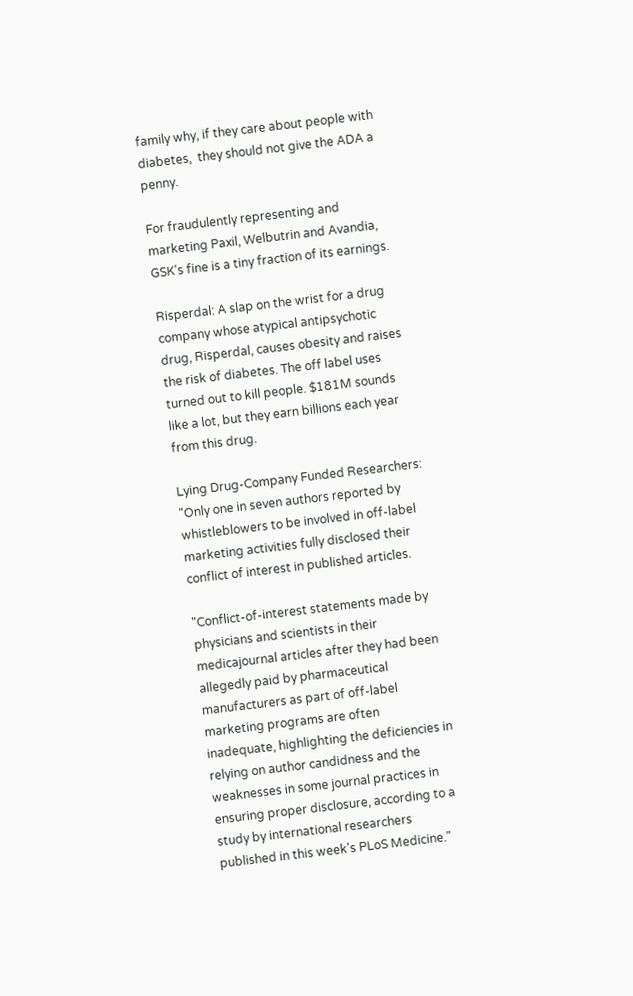family why, if they care about people with diabetes,  they should not give the ADA a penny.

For fraudulently representing and marketing Paxil, Welbutrin and Avandia, GSK's fine is a tiny fraction of its earnings.

Risperdal: A slap on the wrist for a drug company whose atypical antipsychotic drug, Risperdal, causes obesity and raises the risk of diabetes. The off label uses turned out to kill people. $181M sounds like a lot, but they earn billions each year from this drug.

Lying Drug-Company Funded Researchers: "Only one in seven authors reported by whistleblowers to be involved in off-label marketing activities fully disclosed their conflict of interest in published articles.

"Conflict-of-interest statements made by physicians and scientists in their medicajournal articles after they had been allegedly paid by pharmaceutical manufacturers as part of off-label marketing programs are often inadequate, highlighting the deficiencies in relying on author candidness and the weaknesses in some journal practices in ensuring proper disclosure, according to a study by international researchers published in this week's PLoS Medicine."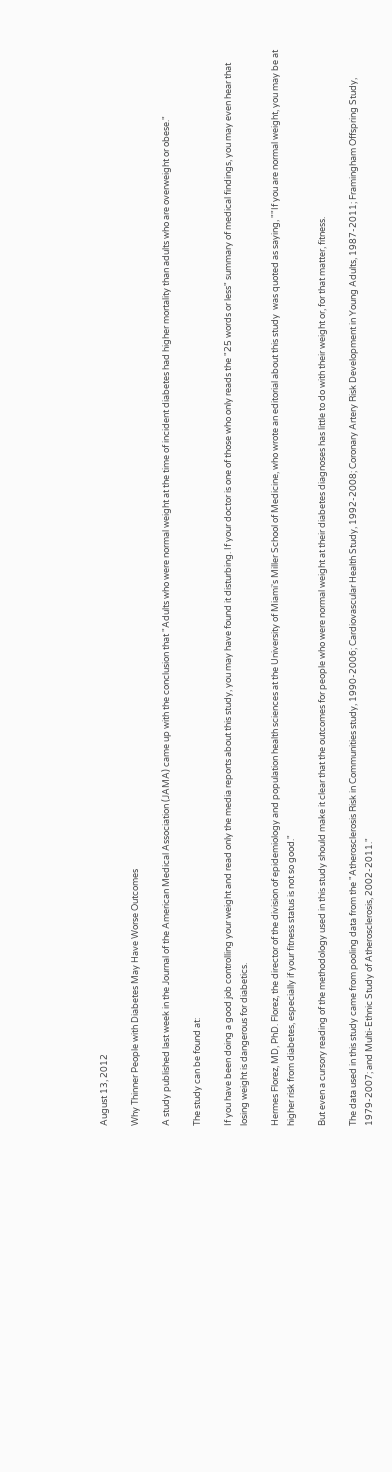August 13, 2012

Why Thinner People with Diabetes May Have Worse Outcomes

A study published last week in the Journal of the American Medical Association (JAMA) came up with the conclusion that "Adults who were normal weight at the time of incident diabetes had higher mortality than adults who are overweight or obese."

The study can be found at:

If you have been doing a good job controlling your weight and read only the media reports about this study, you may have found it disturbing. If your doctor is one of those who only reads the "25 words or less" summary of medical findings, you may even hear that losing weight is dangerous for diabetics.

Hermes Florez, MD, PhD. Florez, the director of the division of epidemiology and population health sciences at the University of Miami's Miller School of Medicine, who wrote an editorial about this study  was quoted as saying, ""If you are normal weight, you may be at higher risk from diabetes, especially if your fitness status is not so good."

But even a cursory reading of the methodology used in this study should make it clear that the outcomes for people who were normal weight at their diabetes diagnoses has little to do with their weight or, for that matter, fitness.

The data used in this study came from pooling data from the "Atherosclerosis Risk in Communities study, 1990-2006; Cardiovascular Health Study, 1992-2008; Coronary Artery Risk Development in Young Adults, 1987-2011; Framingham Offspring Study, 1979-2007; and Multi-Ethnic Study of Atherosclerosis, 2002-2011."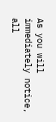As you will immediately notice, all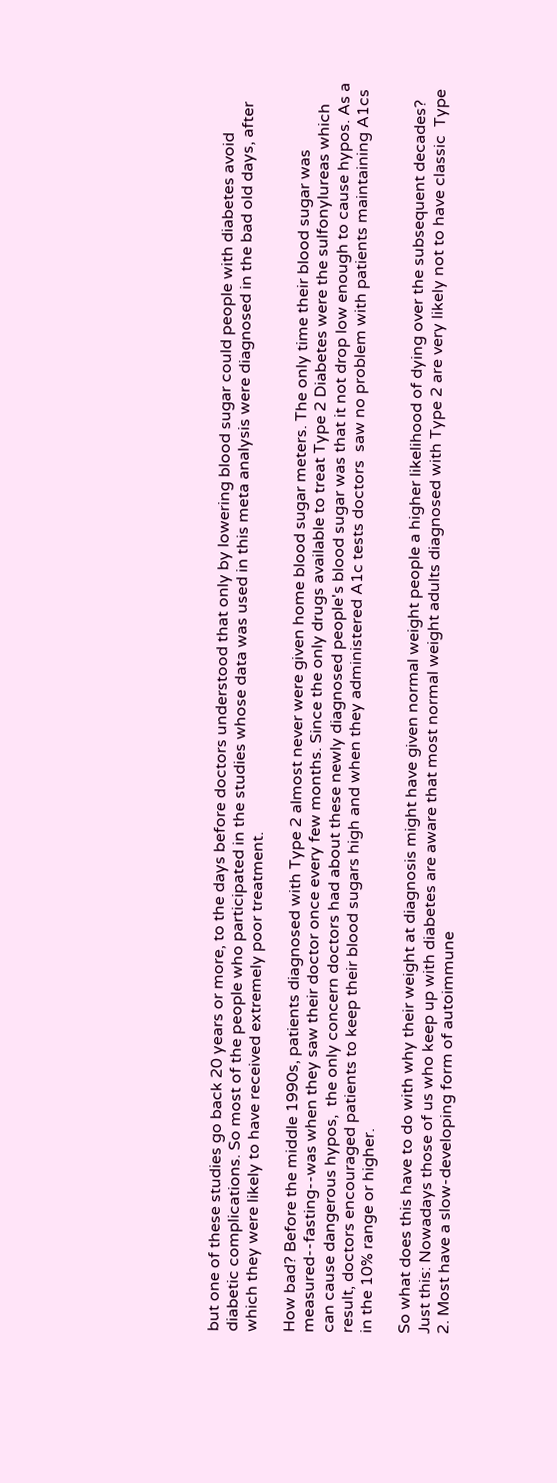but one of these studies go back 20 years or more, to the days before doctors understood that only by lowering blood sugar could people with diabetes avoid diabetic complications. So most of the people who participated in the studies whose data was used in this meta analysis were diagnosed in the bad old days, after which they were likely to have received extremely poor treatment.

How bad? Before the middle 1990s, patients diagnosed with Type 2 almost never were given home blood sugar meters. The only time their blood sugar was measured--fasting--was when they saw their doctor once every few months. Since the only drugs available to treat Type 2 Diabetes were the sulfonylureas which can cause dangerous hypos,  the only concern doctors had about these newly diagnosed people's blood sugar was that it not drop low enough to cause hypos. As a result, doctors encouraged patients to keep their blood sugars high and when they administered A1c tests doctors  saw no problem with patients maintaining A1cs in the 10% range or higher.

So what does this have to do with why their weight at diagnosis might have given normal weight people a higher likelihood of dying over the subsequent decades? Just this: Nowadays those of us who keep up with diabetes are aware that most normal weight adults diagnosed with Type 2 are very likely not to have classic  Type 2. Most have a slow-developing form of autoimmune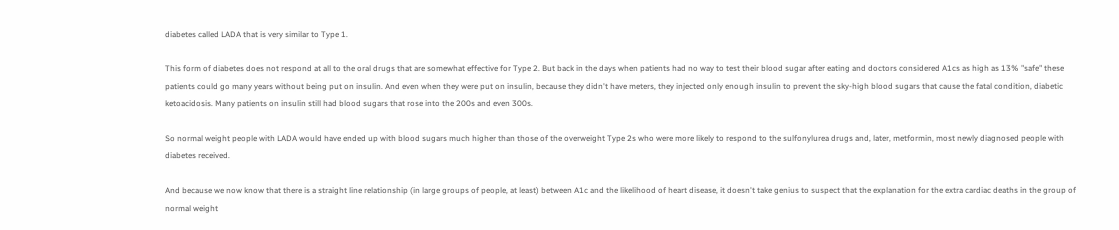diabetes called LADA that is very similar to Type 1.

This form of diabetes does not respond at all to the oral drugs that are somewhat effective for Type 2. But back in the days when patients had no way to test their blood sugar after eating and doctors considered A1cs as high as 13% "safe" these patients could go many years without being put on insulin. And even when they were put on insulin, because they didn't have meters, they injected only enough insulin to prevent the sky-high blood sugars that cause the fatal condition, diabetic ketoacidosis. Many patients on insulin still had blood sugars that rose into the 200s and even 300s.

So normal weight people with LADA would have ended up with blood sugars much higher than those of the overweight Type 2s who were more likely to respond to the sulfonylurea drugs and, later, metformin, most newly diagnosed people with diabetes received.

And because we now know that there is a straight line relationship (in large groups of people, at least) between A1c and the likelihood of heart disease, it doesn't take genius to suspect that the explanation for the extra cardiac deaths in the group of normal weight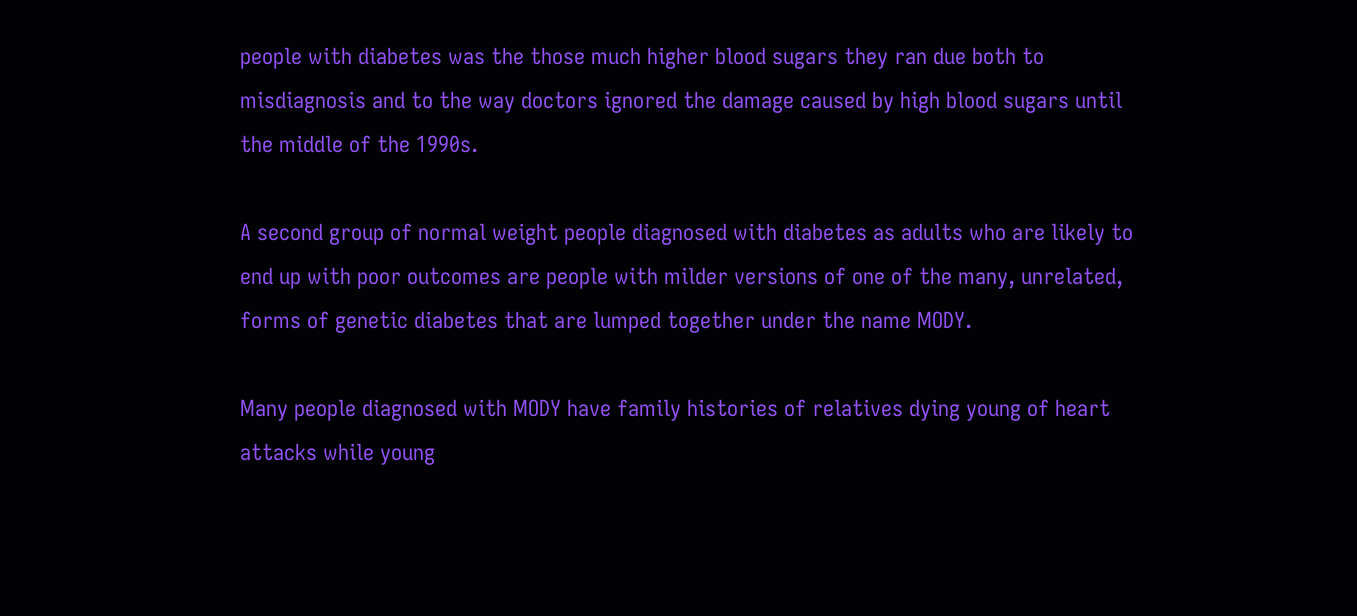people with diabetes was the those much higher blood sugars they ran due both to misdiagnosis and to the way doctors ignored the damage caused by high blood sugars until the middle of the 1990s.

A second group of normal weight people diagnosed with diabetes as adults who are likely to end up with poor outcomes are people with milder versions of one of the many, unrelated, forms of genetic diabetes that are lumped together under the name MODY.

Many people diagnosed with MODY have family histories of relatives dying young of heart attacks while young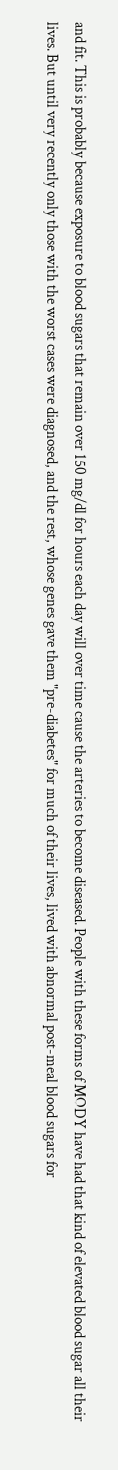and fit. This is probably because exposure to blood sugars that remain over 150 mg/dl for hours each day will over time cause the arteries to become diseased. People with these forms of MODY have had that kind of elevated blood sugar all their lives. But until very recently only those with the worst cases were diagnosed, and the rest, whose genes gave them "pre-diabetes" for much of their lives, lived with abnormal post-meal blood sugars for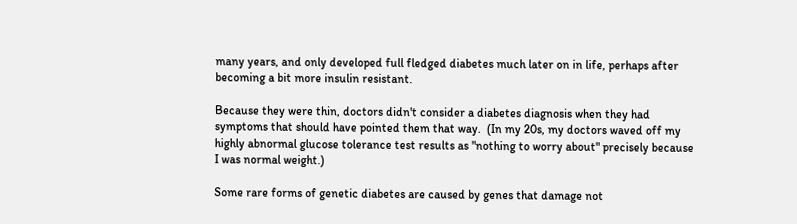many years, and only developed full fledged diabetes much later on in life, perhaps after becoming a bit more insulin resistant.

Because they were thin, doctors didn't consider a diabetes diagnosis when they had symptoms that should have pointed them that way.  (In my 20s, my doctors waved off my highly abnormal glucose tolerance test results as "nothing to worry about" precisely because I was normal weight.)

Some rare forms of genetic diabetes are caused by genes that damage not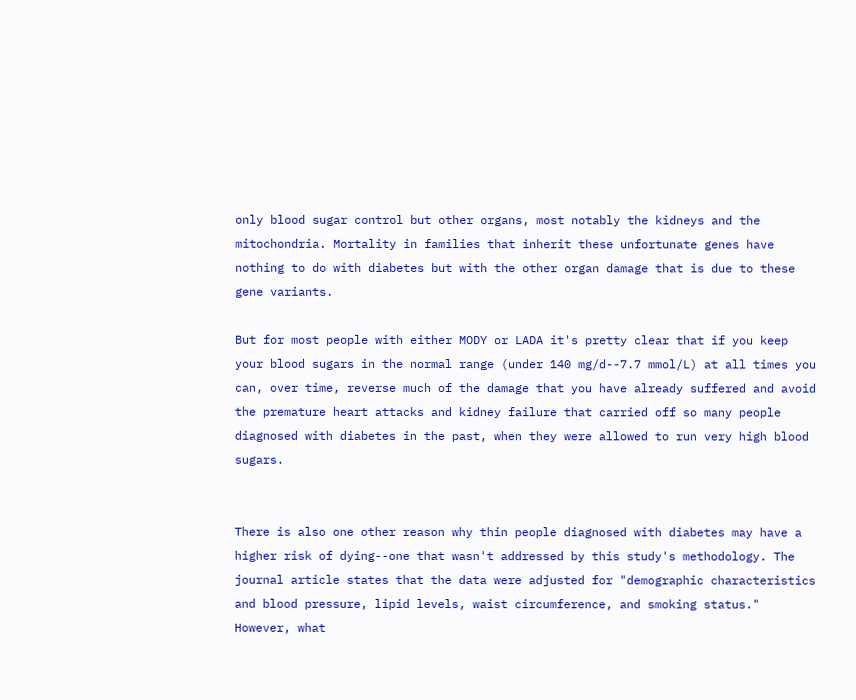only blood sugar control but other organs, most notably the kidneys and the mitochondria. Mortality in families that inherit these unfortunate genes have nothing to do with diabetes but with the other organ damage that is due to these gene variants.

But for most people with either MODY or LADA it's pretty clear that if you keep your blood sugars in the normal range (under 140 mg/d--7.7 mmol/L) at all times you can, over time, reverse much of the damage that you have already suffered and avoid the premature heart attacks and kidney failure that carried off so many people diagnosed with diabetes in the past, when they were allowed to run very high blood sugars.


There is also one other reason why thin people diagnosed with diabetes may have a higher risk of dying--one that wasn't addressed by this study's methodology. The journal article states that the data were adjusted for "demographic characteristics and blood pressure, lipid levels, waist circumference, and smoking status." However, what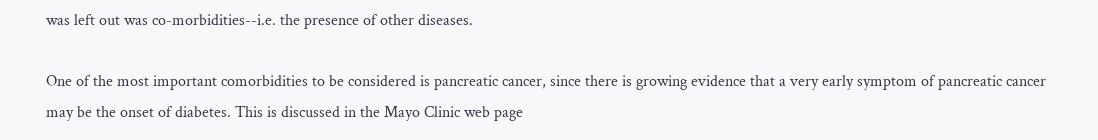was left out was co-morbidities--i.e. the presence of other diseases.

One of the most important comorbidities to be considered is pancreatic cancer, since there is growing evidence that a very early symptom of pancreatic cancer may be the onset of diabetes. This is discussed in the Mayo Clinic web page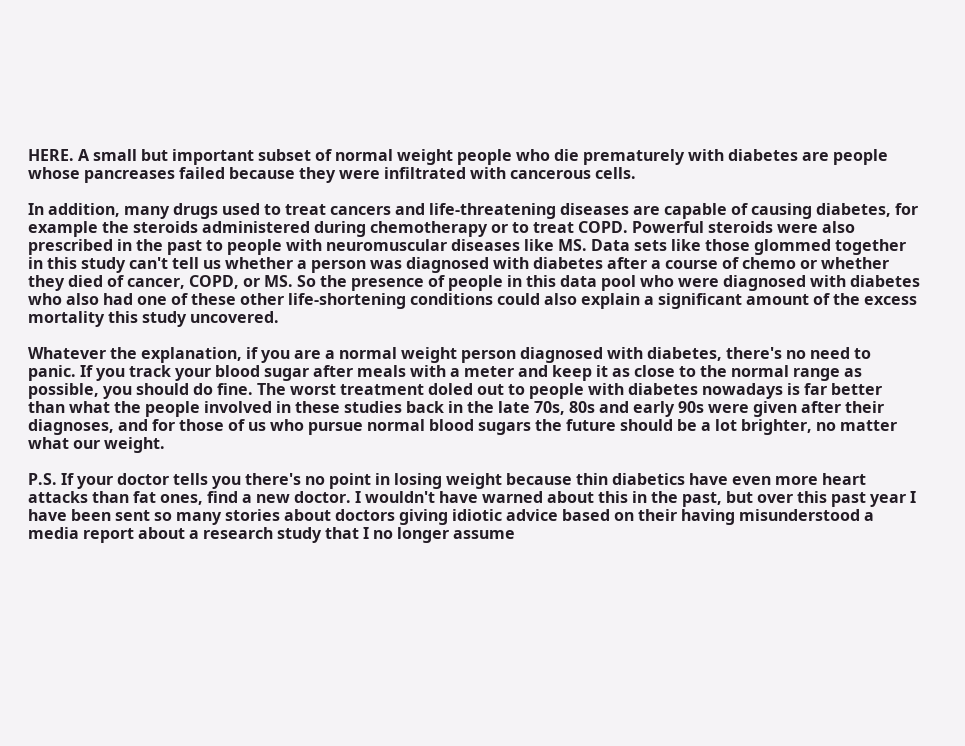HERE. A small but important subset of normal weight people who die prematurely with diabetes are people whose pancreases failed because they were infiltrated with cancerous cells.

In addition, many drugs used to treat cancers and life-threatening diseases are capable of causing diabetes, for example the steroids administered during chemotherapy or to treat COPD. Powerful steroids were also prescribed in the past to people with neuromuscular diseases like MS. Data sets like those glommed together in this study can't tell us whether a person was diagnosed with diabetes after a course of chemo or whether they died of cancer, COPD, or MS. So the presence of people in this data pool who were diagnosed with diabetes who also had one of these other life-shortening conditions could also explain a significant amount of the excess mortality this study uncovered.

Whatever the explanation, if you are a normal weight person diagnosed with diabetes, there's no need to panic. If you track your blood sugar after meals with a meter and keep it as close to the normal range as possible, you should do fine. The worst treatment doled out to people with diabetes nowadays is far better than what the people involved in these studies back in the late 70s, 80s and early 90s were given after their diagnoses, and for those of us who pursue normal blood sugars the future should be a lot brighter, no matter what our weight.

P.S. If your doctor tells you there's no point in losing weight because thin diabetics have even more heart attacks than fat ones, find a new doctor. I wouldn't have warned about this in the past, but over this past year I have been sent so many stories about doctors giving idiotic advice based on their having misunderstood a media report about a research study that I no longer assume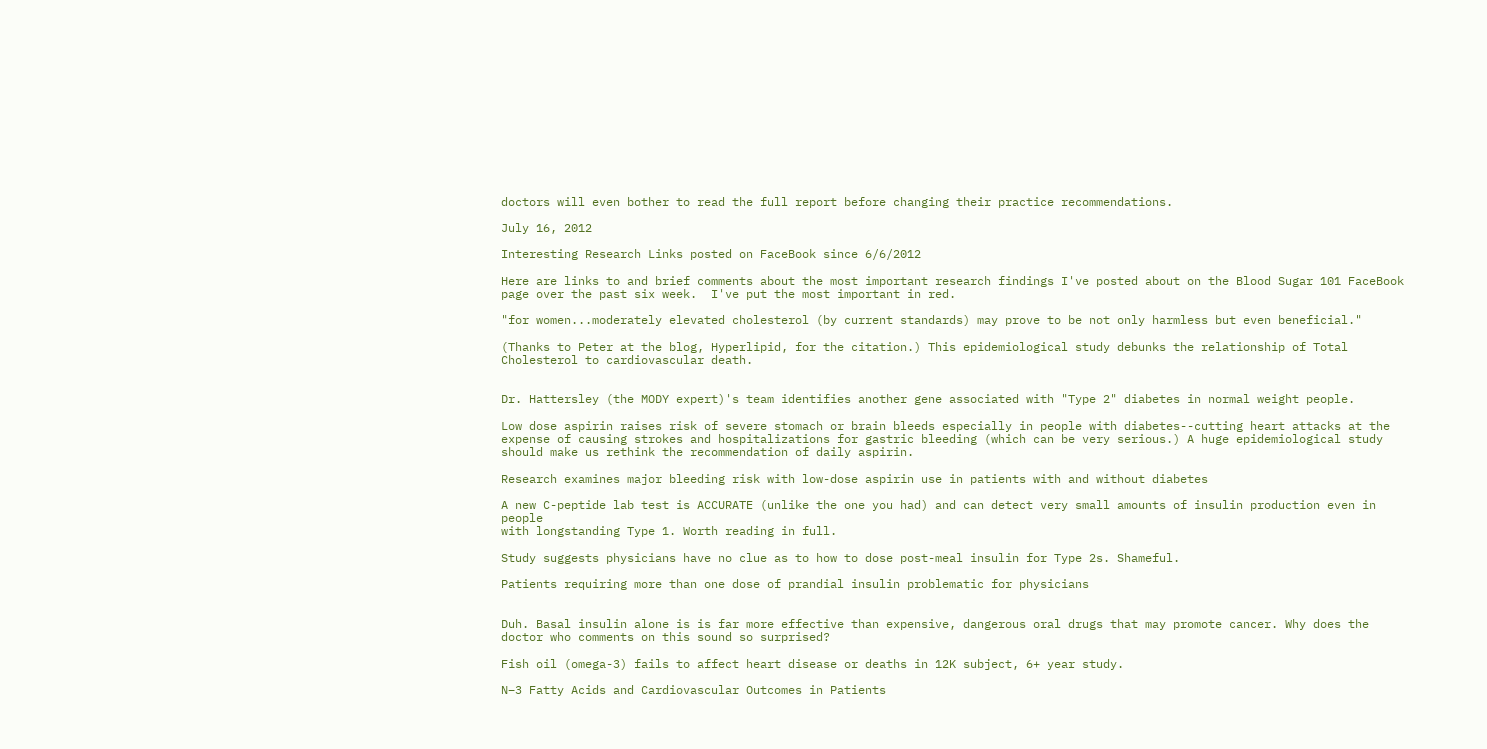doctors will even bother to read the full report before changing their practice recommendations.

July 16, 2012

Interesting Research Links posted on FaceBook since 6/6/2012

Here are links to and brief comments about the most important research findings I've posted about on the Blood Sugar 101 FaceBook page over the past six week.  I've put the most important in red.

"for women...moderately elevated cholesterol (by current standards) may prove to be not only harmless but even beneficial."

(Thanks to Peter at the blog, Hyperlipid, for the citation.) This epidemiological study debunks the relationship of Total Cholesterol to cardiovascular death.


Dr. Hattersley (the MODY expert)'s team identifies another gene associated with "Type 2" diabetes in normal weight people.

Low dose aspirin raises risk of severe stomach or brain bleeds especially in people with diabetes--cutting heart attacks at the expense of causing strokes and hospitalizations for gastric bleeding (which can be very serious.) A huge epidemiological study should make us rethink the recommendation of daily aspirin.

Research examines major bleeding risk with low-dose aspirin use in patients with and without diabetes

A new C-peptide lab test is ACCURATE (unlike the one you had) and can detect very small amounts of insulin production even in people
with longstanding Type 1. Worth reading in full.

Study suggests physicians have no clue as to how to dose post-meal insulin for Type 2s. Shameful.

Patients requiring more than one dose of prandial insulin problematic for physicians


Duh. Basal insulin alone is is far more effective than expensive, dangerous oral drugs that may promote cancer. Why does the doctor who comments on this sound so surprised?

Fish oil (omega-3) fails to affect heart disease or deaths in 12K subject, 6+ year study.

N–3 Fatty Acids and Cardiovascular Outcomes in Patients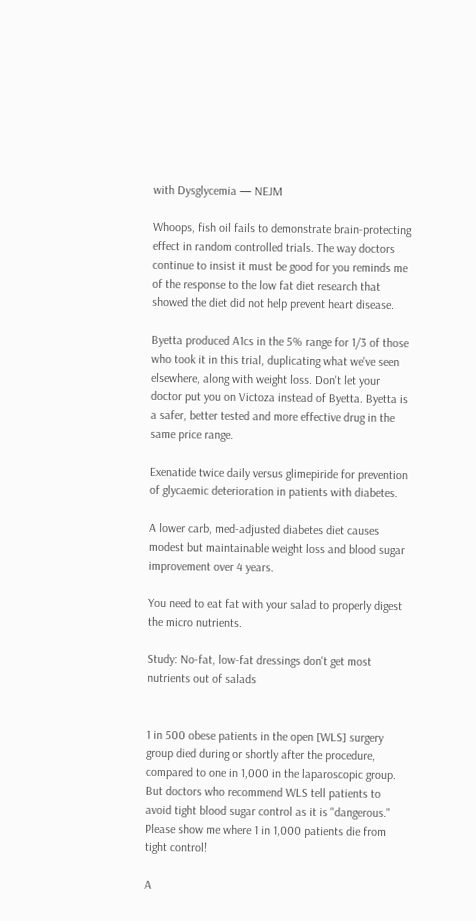with Dysglycemia — NEJM

Whoops, fish oil fails to demonstrate brain-protecting effect in random controlled trials. The way doctors continue to insist it must be good for you reminds me of the response to the low fat diet research that showed the diet did not help prevent heart disease.

Byetta produced A1cs in the 5% range for 1/3 of those who took it in this trial, duplicating what we've seen elsewhere, along with weight loss. Don't let your doctor put you on Victoza instead of Byetta. Byetta is a safer, better tested and more effective drug in the same price range.

Exenatide twice daily versus glimepiride for prevention of glycaemic deterioration in patients with diabetes.

A lower carb, med-adjusted diabetes diet causes modest but maintainable weight loss and blood sugar improvement over 4 years.

You need to eat fat with your salad to properly digest the micro nutrients.

Study: No-fat, low-fat dressings don't get most nutrients out of salads


1 in 500 obese patients in the open [WLS] surgery group died during or shortly after the procedure, compared to one in 1,000 in the laparoscopic group. But doctors who recommend WLS tell patients to avoid tight blood sugar control as it is "dangerous." Please show me where 1 in 1,000 patients die from tight control!

A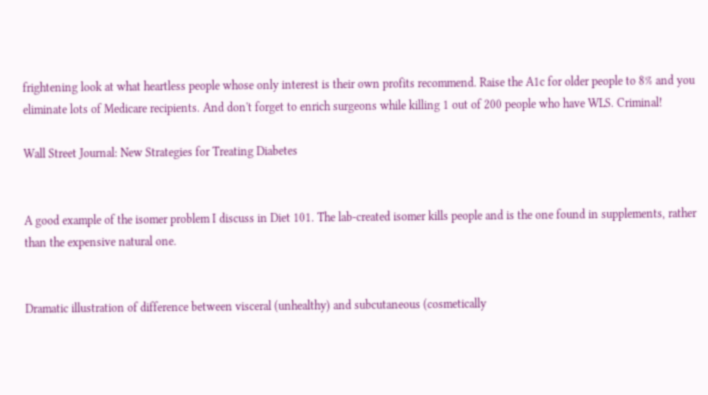frightening look at what heartless people whose only interest is their own profits recommend. Raise the A1c for older people to 8% and you eliminate lots of Medicare recipients. And don't forget to enrich surgeons while killing 1 out of 200 people who have WLS. Criminal!

Wall Street Journal: New Strategies for Treating Diabetes


A good example of the isomer problem I discuss in Diet 101. The lab-created isomer kills people and is the one found in supplements, rather than the expensive natural one.


Dramatic illustration of difference between visceral (unhealthy) and subcutaneous (cosmetically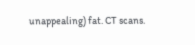unappealing) fat. CT scans.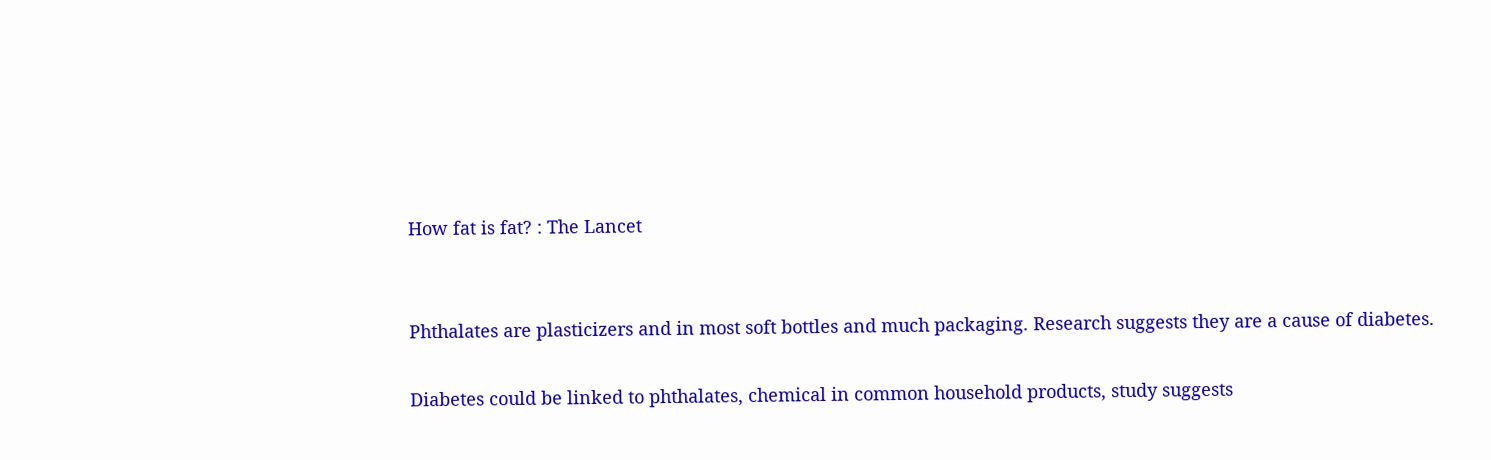How fat is fat? : The Lancet


Phthalates are plasticizers and in most soft bottles and much packaging. Research suggests they are a cause of diabetes.

Diabetes could be linked to phthalates, chemical in common household products, study suggests